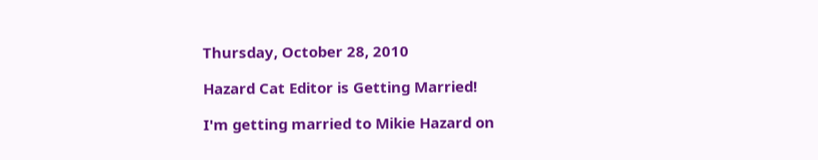Thursday, October 28, 2010

Hazard Cat Editor is Getting Married!

I'm getting married to Mikie Hazard on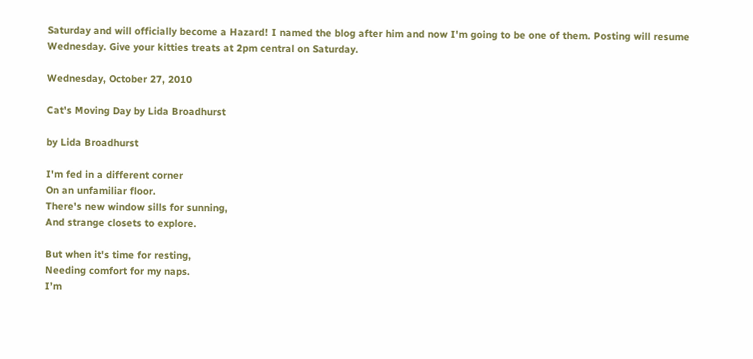Saturday and will officially become a Hazard! I named the blog after him and now I'm going to be one of them. Posting will resume Wednesday. Give your kitties treats at 2pm central on Saturday.

Wednesday, October 27, 2010

Cat's Moving Day by Lida Broadhurst

by Lida Broadhurst

I'm fed in a different corner
On an unfamiliar floor.
There's new window sills for sunning,
And strange closets to explore.

But when it's time for resting,
Needing comfort for my naps.
I’m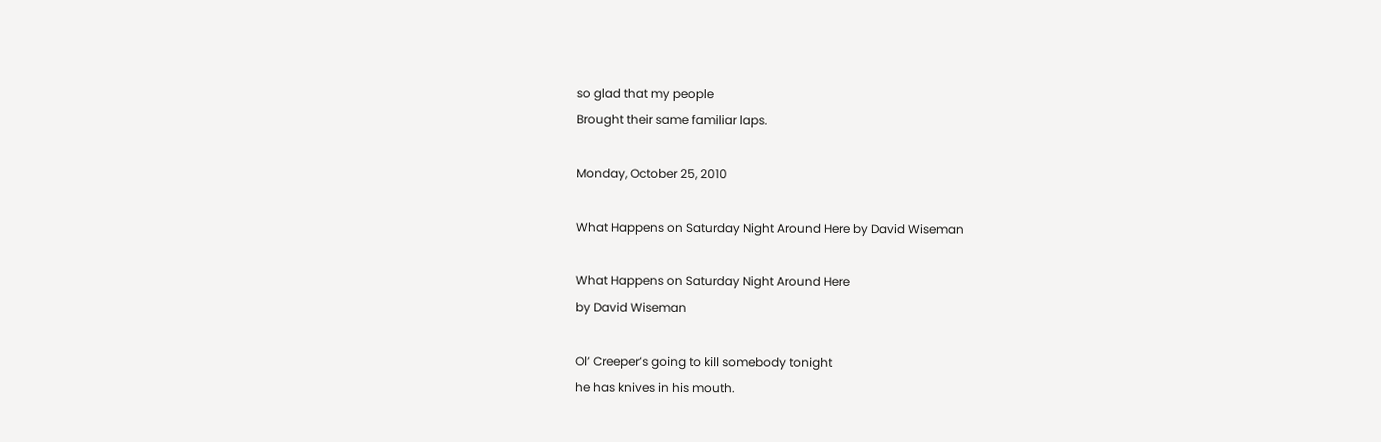so glad that my people
Brought their same familiar laps.

Monday, October 25, 2010

What Happens on Saturday Night Around Here by David Wiseman

What Happens on Saturday Night Around Here
by David Wiseman

Ol’ Creeper’s going to kill somebody tonight
he has knives in his mouth.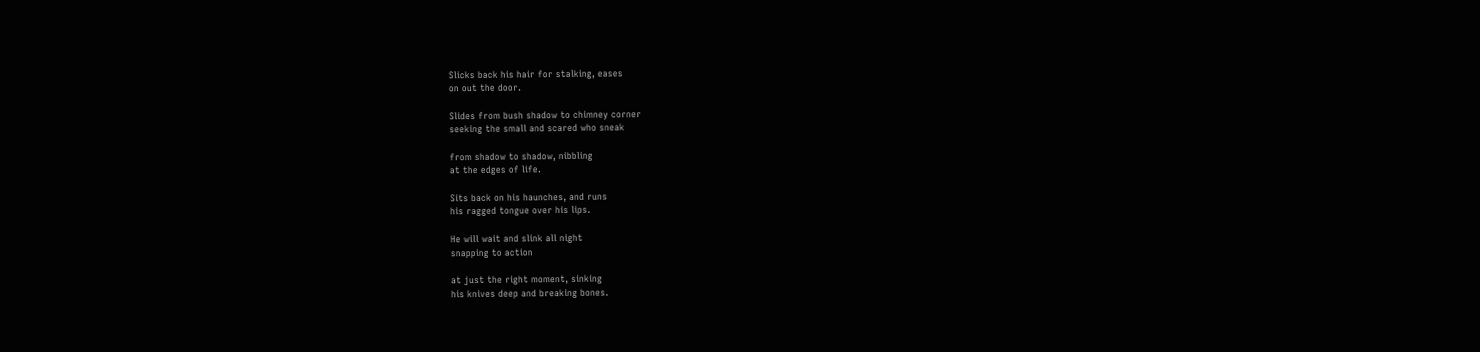Slicks back his hair for stalking, eases
on out the door.

Slides from bush shadow to chimney corner
seeking the small and scared who sneak

from shadow to shadow, nibbling
at the edges of life.

Sits back on his haunches, and runs
his ragged tongue over his lips.

He will wait and slink all night
snapping to action

at just the right moment, sinking
his knives deep and breaking bones.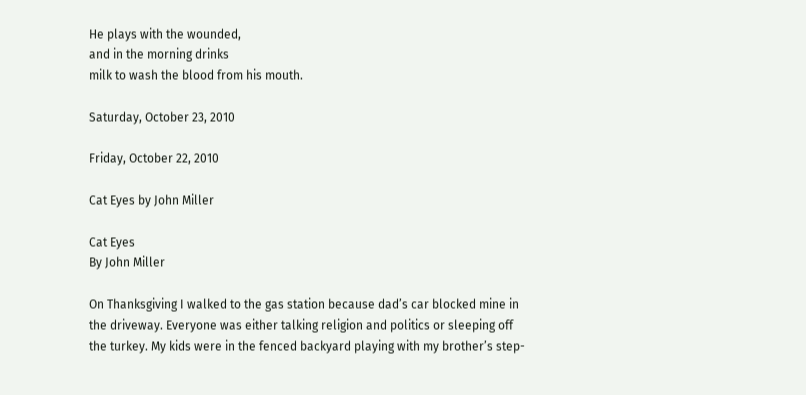He plays with the wounded,
and in the morning drinks
milk to wash the blood from his mouth.

Saturday, October 23, 2010

Friday, October 22, 2010

Cat Eyes by John Miller

Cat Eyes
By John Miller

On Thanksgiving I walked to the gas station because dad’s car blocked mine in the driveway. Everyone was either talking religion and politics or sleeping off the turkey. My kids were in the fenced backyard playing with my brother’s step-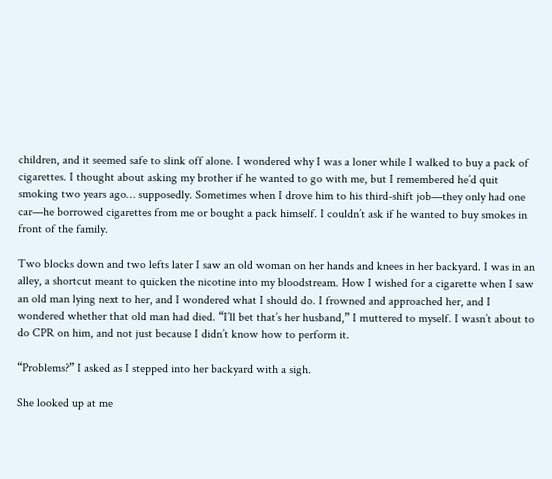children, and it seemed safe to slink off alone. I wondered why I was a loner while I walked to buy a pack of cigarettes. I thought about asking my brother if he wanted to go with me, but I remembered he’d quit smoking two years ago… supposedly. Sometimes when I drove him to his third-shift job—they only had one car—he borrowed cigarettes from me or bought a pack himself. I couldn’t ask if he wanted to buy smokes in front of the family.

Two blocks down and two lefts later I saw an old woman on her hands and knees in her backyard. I was in an alley, a shortcut meant to quicken the nicotine into my bloodstream. How I wished for a cigarette when I saw an old man lying next to her, and I wondered what I should do. I frowned and approached her, and I wondered whether that old man had died. “I’ll bet that’s her husband,” I muttered to myself. I wasn’t about to do CPR on him, and not just because I didn’t know how to perform it.

“Problems?” I asked as I stepped into her backyard with a sigh.

She looked up at me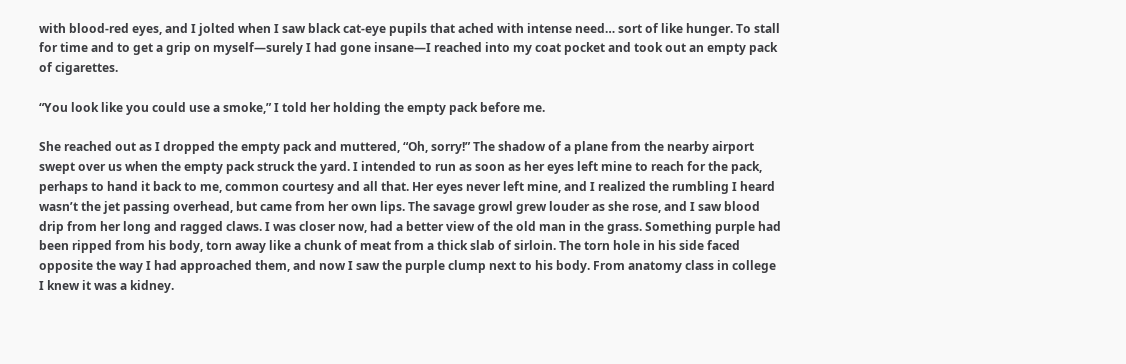with blood-red eyes, and I jolted when I saw black cat-eye pupils that ached with intense need… sort of like hunger. To stall for time and to get a grip on myself—surely I had gone insane—I reached into my coat pocket and took out an empty pack of cigarettes.

“You look like you could use a smoke,” I told her holding the empty pack before me.

She reached out as I dropped the empty pack and muttered, “Oh, sorry!” The shadow of a plane from the nearby airport swept over us when the empty pack struck the yard. I intended to run as soon as her eyes left mine to reach for the pack, perhaps to hand it back to me, common courtesy and all that. Her eyes never left mine, and I realized the rumbling I heard wasn’t the jet passing overhead, but came from her own lips. The savage growl grew louder as she rose, and I saw blood drip from her long and ragged claws. I was closer now, had a better view of the old man in the grass. Something purple had been ripped from his body, torn away like a chunk of meat from a thick slab of sirloin. The torn hole in his side faced opposite the way I had approached them, and now I saw the purple clump next to his body. From anatomy class in college I knew it was a kidney.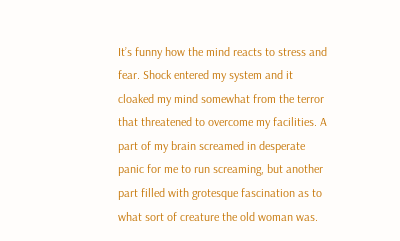It’s funny how the mind reacts to stress and fear. Shock entered my system and it cloaked my mind somewhat from the terror that threatened to overcome my facilities. A part of my brain screamed in desperate panic for me to run screaming, but another part filled with grotesque fascination as to what sort of creature the old woman was.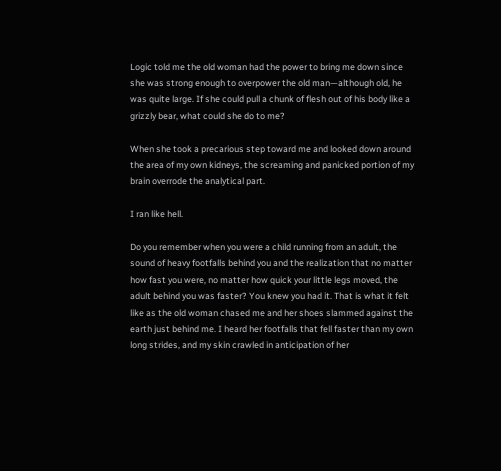Logic told me the old woman had the power to bring me down since she was strong enough to overpower the old man—although old, he was quite large. If she could pull a chunk of flesh out of his body like a grizzly bear, what could she do to me?

When she took a precarious step toward me and looked down around the area of my own kidneys, the screaming and panicked portion of my brain overrode the analytical part.

I ran like hell.

Do you remember when you were a child running from an adult, the sound of heavy footfalls behind you and the realization that no matter how fast you were, no matter how quick your little legs moved, the adult behind you was faster? You knew you had it. That is what it felt like as the old woman chased me and her shoes slammed against the earth just behind me. I heard her footfalls that fell faster than my own long strides, and my skin crawled in anticipation of her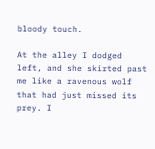bloody touch.

At the alley I dodged left, and she skirted past me like a ravenous wolf that had just missed its prey. I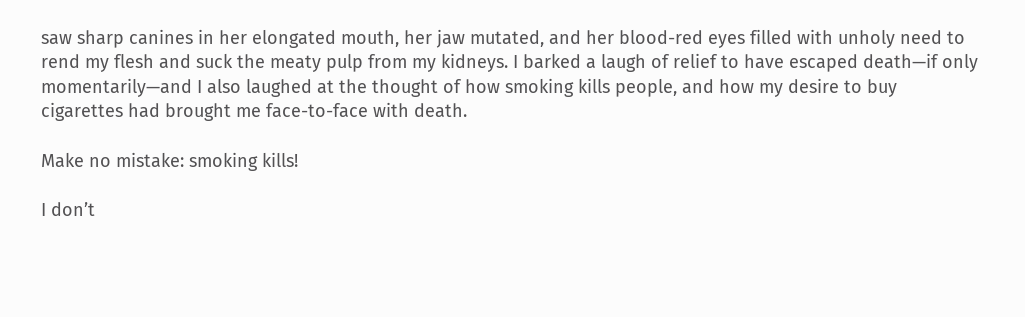saw sharp canines in her elongated mouth, her jaw mutated, and her blood-red eyes filled with unholy need to rend my flesh and suck the meaty pulp from my kidneys. I barked a laugh of relief to have escaped death—if only momentarily—and I also laughed at the thought of how smoking kills people, and how my desire to buy cigarettes had brought me face-to-face with death.

Make no mistake: smoking kills!

I don’t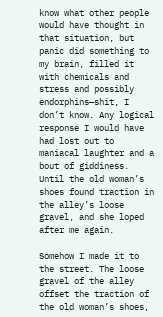know what other people would have thought in that situation, but panic did something to my brain, filled it with chemicals and stress and possibly endorphins—shit, I don’t know. Any logical response I would have had lost out to maniacal laughter and a bout of giddiness. Until the old woman’s shoes found traction in the alley’s loose gravel, and she loped after me again.

Somehow I made it to the street. The loose gravel of the alley offset the traction of the old woman’s shoes,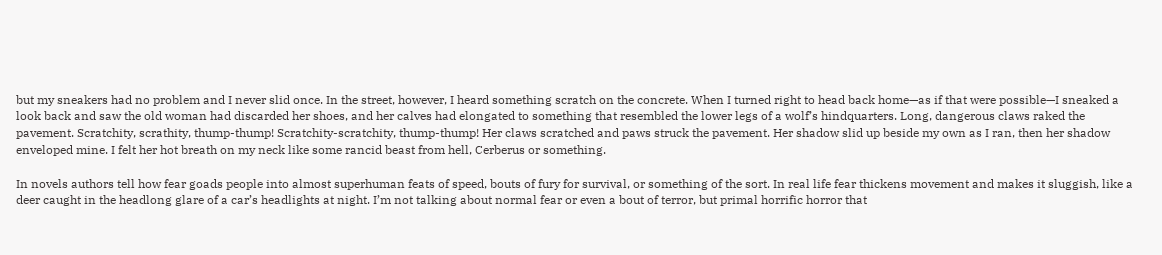but my sneakers had no problem and I never slid once. In the street, however, I heard something scratch on the concrete. When I turned right to head back home—as if that were possible—I sneaked a look back and saw the old woman had discarded her shoes, and her calves had elongated to something that resembled the lower legs of a wolf’s hindquarters. Long, dangerous claws raked the pavement. Scratchity, scrathity, thump-thump! Scratchity-scratchity, thump-thump! Her claws scratched and paws struck the pavement. Her shadow slid up beside my own as I ran, then her shadow enveloped mine. I felt her hot breath on my neck like some rancid beast from hell, Cerberus or something.

In novels authors tell how fear goads people into almost superhuman feats of speed, bouts of fury for survival, or something of the sort. In real life fear thickens movement and makes it sluggish, like a deer caught in the headlong glare of a car’s headlights at night. I’m not talking about normal fear or even a bout of terror, but primal horrific horror that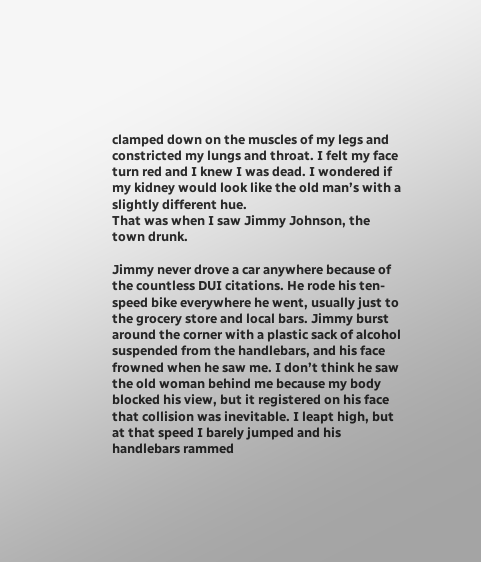clamped down on the muscles of my legs and constricted my lungs and throat. I felt my face turn red and I knew I was dead. I wondered if my kidney would look like the old man’s with a slightly different hue.
That was when I saw Jimmy Johnson, the town drunk.

Jimmy never drove a car anywhere because of the countless DUI citations. He rode his ten-speed bike everywhere he went, usually just to the grocery store and local bars. Jimmy burst around the corner with a plastic sack of alcohol suspended from the handlebars, and his face frowned when he saw me. I don’t think he saw the old woman behind me because my body blocked his view, but it registered on his face that collision was inevitable. I leapt high, but at that speed I barely jumped and his handlebars rammed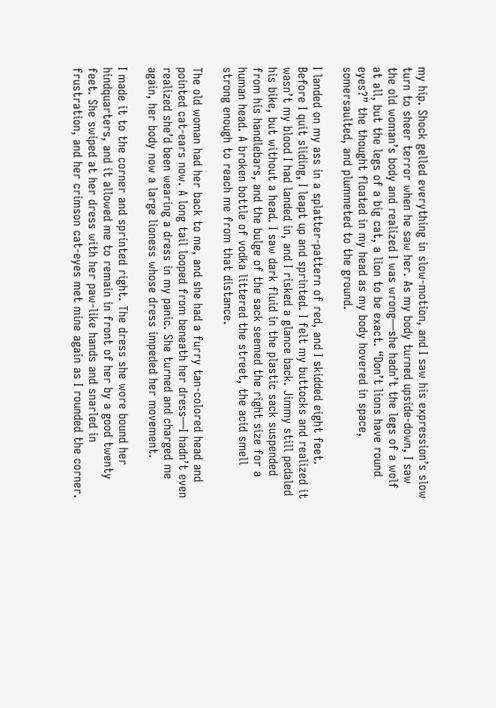my hip. Shock gelled everything in slow-motion, and I saw his expression’s slow turn to sheer terror when he saw her. As my body turned upside-down, I saw the old woman’s body and realized I was wrong—she hadn’t the legs of a wolf at all, but the legs of a big cat, a lion to be exact. “Don’t lions have round eyes?” the thought floated in my head as my body hovered in space, somersaulted, and plummeted to the ground.

I landed on my ass in a splatter-pattern of red, and I skidded eight feet. Before I quit sliding, I leapt up and sprinted. I felt my buttocks and realized it wasn’t my blood I had landed in, and I risked a glance back. Jimmy still pedaled his bike, but without a head. I saw dark fluid in the plastic sack suspended from his handlebars, and the bulge of the sack seemed the right size for a human head. A broken bottle of vodka littered the street, the acid smell strong enough to reach me from that distance.

The old woman had her back to me, and she had a furry tan-colored head and pointed cat-ears now. A long tail looped from beneath her dress—I hadn’t even realized she’d been wearing a dress in my panic. She turned and charged me again, her body now a large lioness whose dress impeded her movement.

I made it to the corner and sprinted right. The dress she wore bound her hindquarters, and it allowed me to remain in front of her by a good twenty feet. She swiped at her dress with her paw-like hands and snarled in frustration, and her crimson cat-eyes met mine again as I rounded the corner.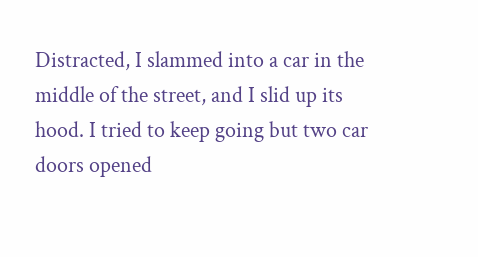Distracted, I slammed into a car in the middle of the street, and I slid up its hood. I tried to keep going but two car doors opened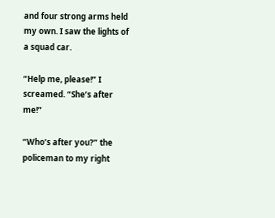and four strong arms held my own. I saw the lights of a squad car.

“Help me, please!” I screamed. “She’s after me!”

“Who’s after you?” the policeman to my right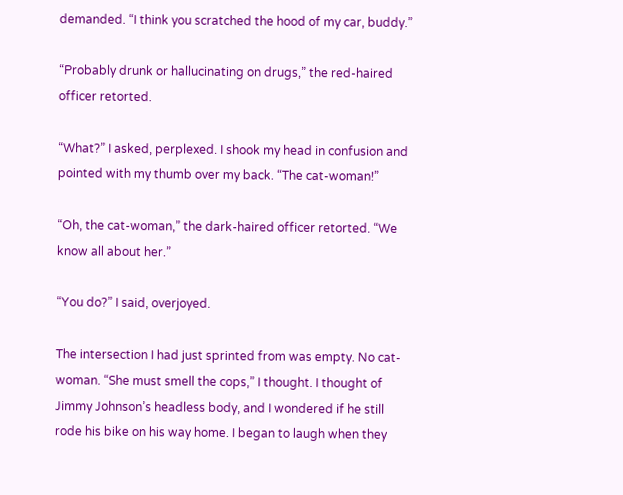demanded. “I think you scratched the hood of my car, buddy.”

“Probably drunk or hallucinating on drugs,” the red-haired officer retorted.

“What?” I asked, perplexed. I shook my head in confusion and pointed with my thumb over my back. “The cat-woman!”

“Oh, the cat-woman,” the dark-haired officer retorted. “We know all about her.”

“You do?” I said, overjoyed.

The intersection I had just sprinted from was empty. No cat-woman. “She must smell the cops,” I thought. I thought of Jimmy Johnson’s headless body, and I wondered if he still rode his bike on his way home. I began to laugh when they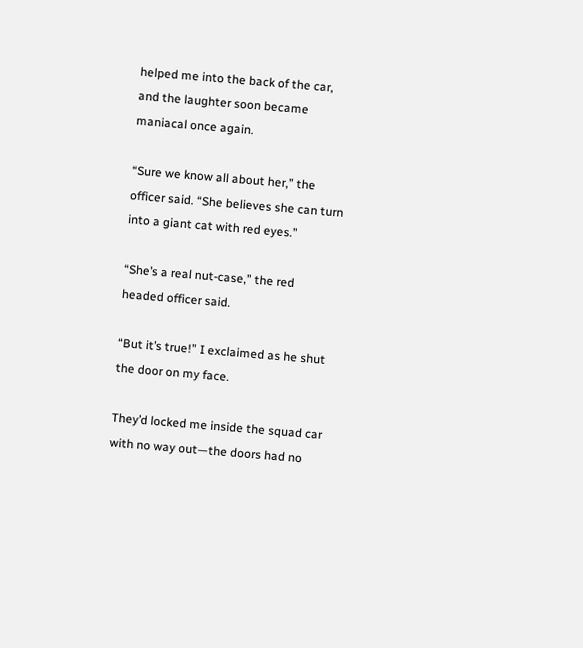helped me into the back of the car, and the laughter soon became maniacal once again.

“Sure we know all about her,” the officer said. “She believes she can turn into a giant cat with red eyes.”

“She’s a real nut-case,” the red headed officer said.

“But it’s true!” I exclaimed as he shut the door on my face.

They’d locked me inside the squad car with no way out—the doors had no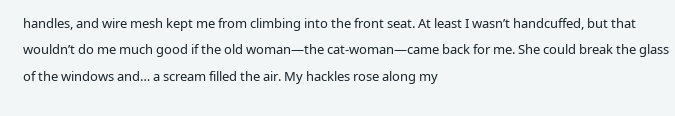handles, and wire mesh kept me from climbing into the front seat. At least I wasn’t handcuffed, but that wouldn’t do me much good if the old woman—the cat-woman—came back for me. She could break the glass of the windows and… a scream filled the air. My hackles rose along my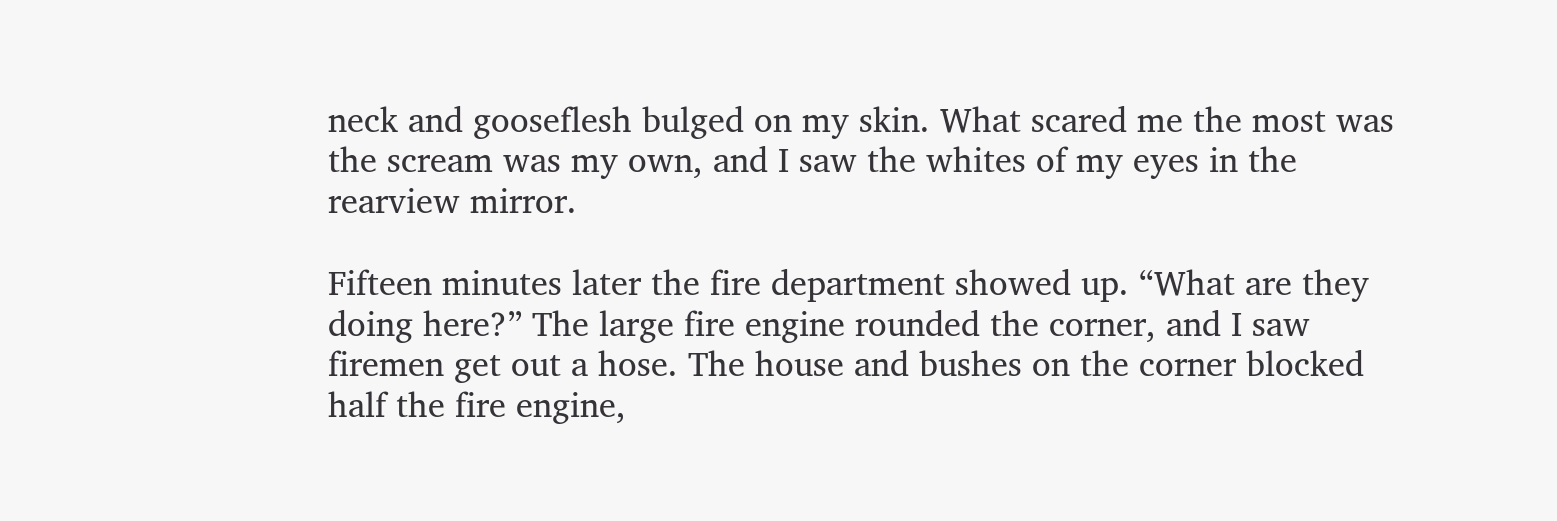neck and gooseflesh bulged on my skin. What scared me the most was the scream was my own, and I saw the whites of my eyes in the rearview mirror.

Fifteen minutes later the fire department showed up. “What are they doing here?” The large fire engine rounded the corner, and I saw firemen get out a hose. The house and bushes on the corner blocked half the fire engine,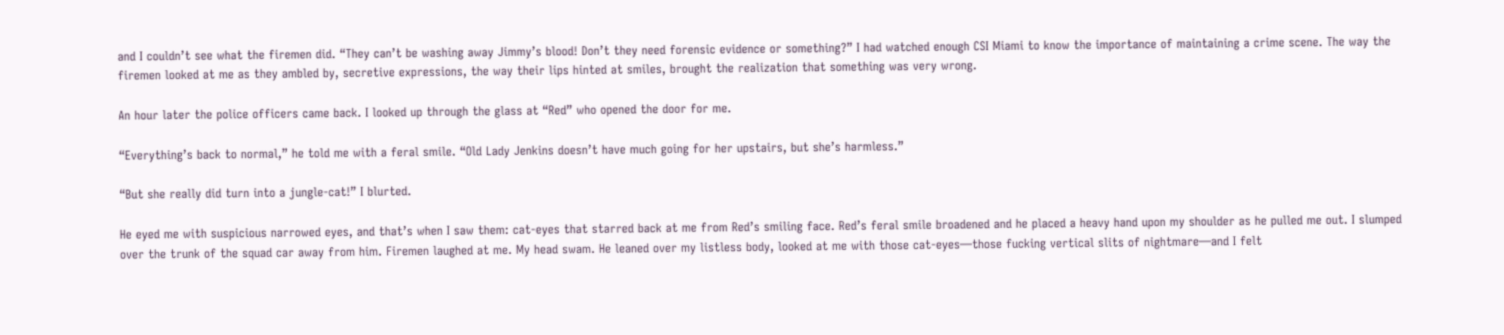and I couldn’t see what the firemen did. “They can’t be washing away Jimmy’s blood! Don’t they need forensic evidence or something?” I had watched enough CSI Miami to know the importance of maintaining a crime scene. The way the firemen looked at me as they ambled by, secretive expressions, the way their lips hinted at smiles, brought the realization that something was very wrong.

An hour later the police officers came back. I looked up through the glass at “Red” who opened the door for me.

“Everything’s back to normal,” he told me with a feral smile. “Old Lady Jenkins doesn’t have much going for her upstairs, but she’s harmless.”

“But she really did turn into a jungle-cat!” I blurted.

He eyed me with suspicious narrowed eyes, and that’s when I saw them: cat-eyes that starred back at me from Red’s smiling face. Red’s feral smile broadened and he placed a heavy hand upon my shoulder as he pulled me out. I slumped over the trunk of the squad car away from him. Firemen laughed at me. My head swam. He leaned over my listless body, looked at me with those cat-eyes—those fucking vertical slits of nightmare—and I felt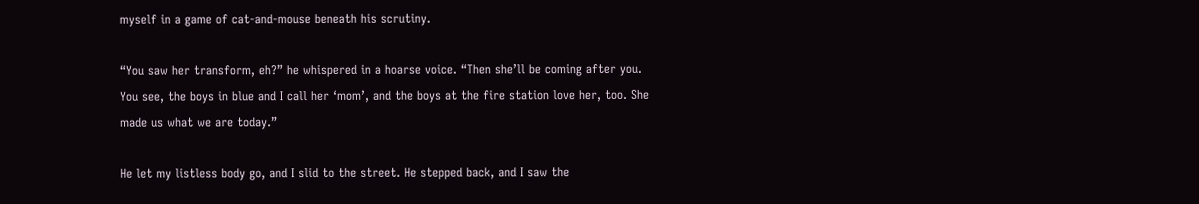myself in a game of cat-and-mouse beneath his scrutiny.

“You saw her transform, eh?” he whispered in a hoarse voice. “Then she’ll be coming after you. You see, the boys in blue and I call her ‘mom’, and the boys at the fire station love her, too. She made us what we are today.”

He let my listless body go, and I slid to the street. He stepped back, and I saw the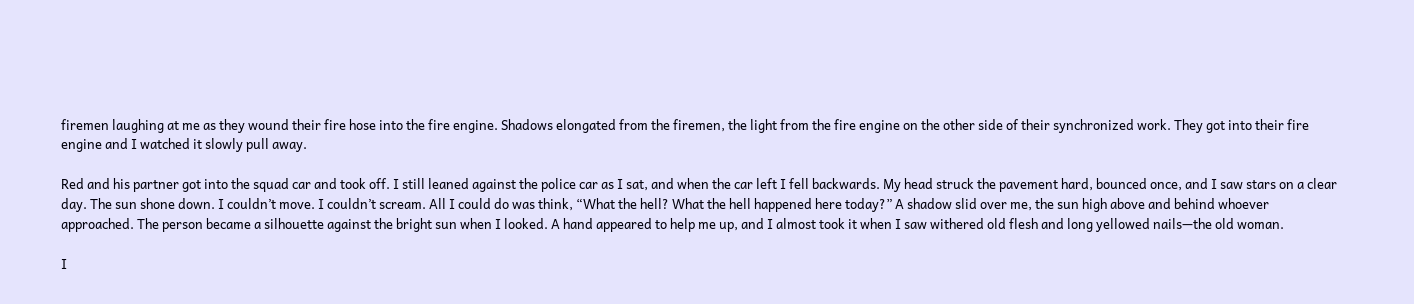firemen laughing at me as they wound their fire hose into the fire engine. Shadows elongated from the firemen, the light from the fire engine on the other side of their synchronized work. They got into their fire engine and I watched it slowly pull away.

Red and his partner got into the squad car and took off. I still leaned against the police car as I sat, and when the car left I fell backwards. My head struck the pavement hard, bounced once, and I saw stars on a clear day. The sun shone down. I couldn’t move. I couldn’t scream. All I could do was think, “What the hell? What the hell happened here today?” A shadow slid over me, the sun high above and behind whoever approached. The person became a silhouette against the bright sun when I looked. A hand appeared to help me up, and I almost took it when I saw withered old flesh and long yellowed nails—the old woman.

I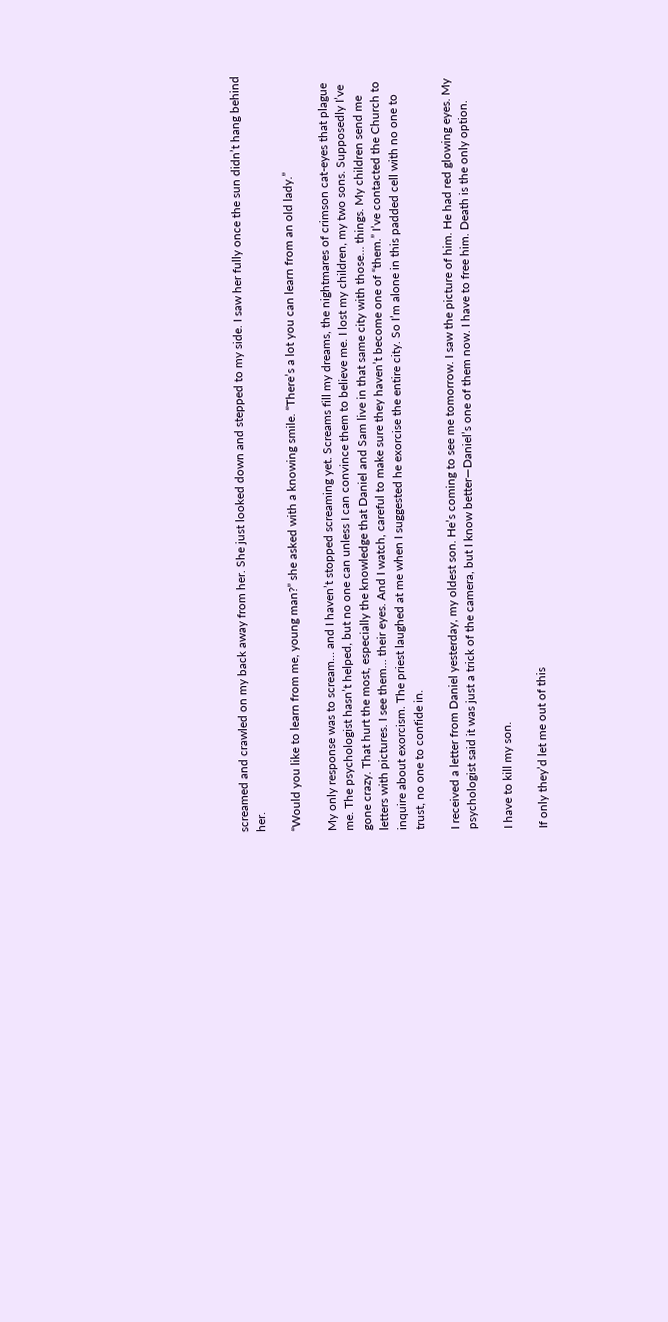screamed and crawled on my back away from her. She just looked down and stepped to my side. I saw her fully once the sun didn’t hang behind her.

“Would you like to learn from me, young man?” she asked with a knowing smile. “There’s a lot you can learn from an old lady.”

My only response was to scream… and I haven’t stopped screaming yet. Screams fill my dreams, the nightmares of crimson cat-eyes that plague me. The psychologist hasn’t helped, but no one can unless I can convince them to believe me. I lost my children, my two sons. Supposedly I’ve gone crazy. That hurt the most, especially the knowledge that Daniel and Sam live in that same city with those… things. My children send me letters with pictures. I see them… their eyes. And I watch, careful to make sure they haven’t become one of “them.” I’ve contacted the Church to inquire about exorcism. The priest laughed at me when I suggested he exorcise the entire city. So I’m alone in this padded cell with no one to trust, no one to confide in.

I received a letter from Daniel yesterday, my oldest son. He’s coming to see me tomorrow. I saw the picture of him. He had red glowing eyes. My psychologist said it was just a trick of the camera, but I know better—Daniel’s one of them now. I have to free him. Death is the only option.

I have to kill my son.

If only they’d let me out of this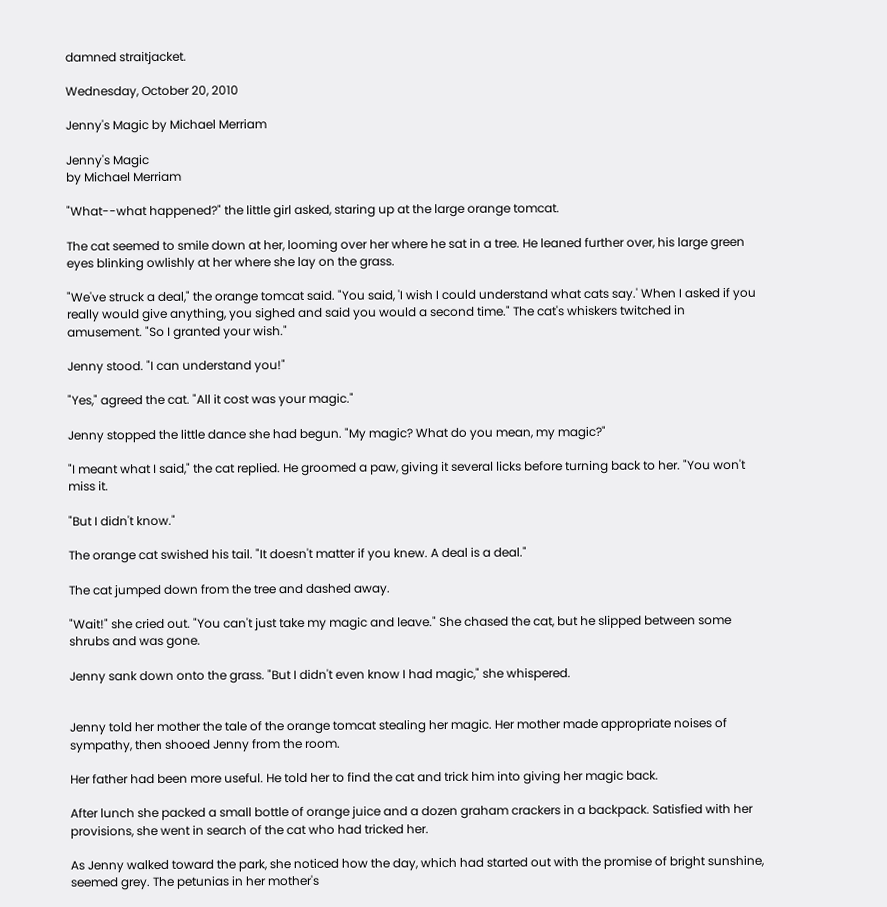damned straitjacket.

Wednesday, October 20, 2010

Jenny's Magic by Michael Merriam

Jenny's Magic
by Michael Merriam

"What--what happened?" the little girl asked, staring up at the large orange tomcat.

The cat seemed to smile down at her, looming over her where he sat in a tree. He leaned further over, his large green eyes blinking owlishly at her where she lay on the grass.

"We've struck a deal," the orange tomcat said. "You said, 'I wish I could understand what cats say.' When I asked if you really would give anything, you sighed and said you would a second time." The cat's whiskers twitched in amusement. "So I granted your wish."

Jenny stood. "I can understand you!"

"Yes," agreed the cat. "All it cost was your magic."

Jenny stopped the little dance she had begun. "My magic? What do you mean, my magic?"

"I meant what I said," the cat replied. He groomed a paw, giving it several licks before turning back to her. "You won't miss it.

"But I didn't know."

The orange cat swished his tail. "It doesn't matter if you knew. A deal is a deal."

The cat jumped down from the tree and dashed away.

"Wait!" she cried out. "You can't just take my magic and leave." She chased the cat, but he slipped between some shrubs and was gone.

Jenny sank down onto the grass. "But I didn't even know I had magic," she whispered.


Jenny told her mother the tale of the orange tomcat stealing her magic. Her mother made appropriate noises of sympathy, then shooed Jenny from the room.

Her father had been more useful. He told her to find the cat and trick him into giving her magic back.

After lunch she packed a small bottle of orange juice and a dozen graham crackers in a backpack. Satisfied with her provisions, she went in search of the cat who had tricked her.

As Jenny walked toward the park, she noticed how the day, which had started out with the promise of bright sunshine, seemed grey. The petunias in her mother's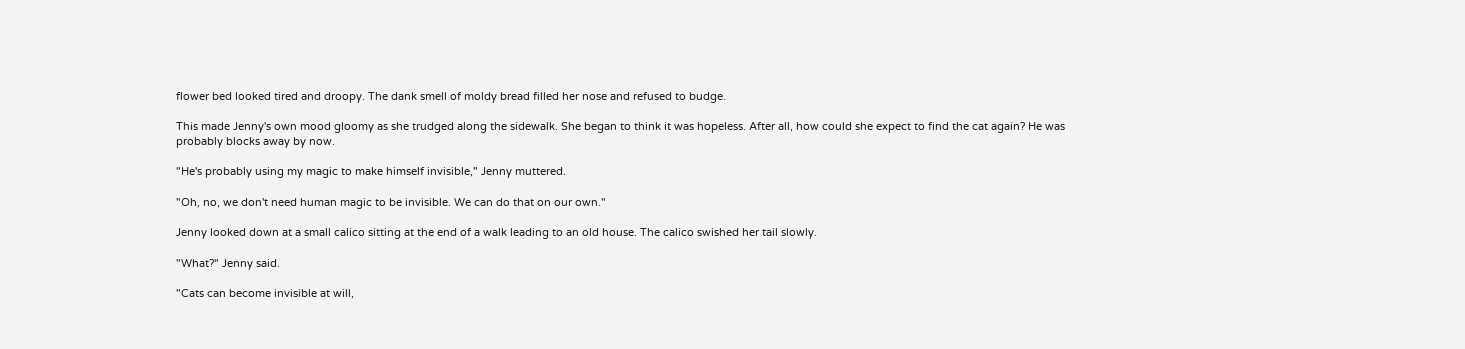flower bed looked tired and droopy. The dank smell of moldy bread filled her nose and refused to budge.

This made Jenny's own mood gloomy as she trudged along the sidewalk. She began to think it was hopeless. After all, how could she expect to find the cat again? He was probably blocks away by now.

"He's probably using my magic to make himself invisible," Jenny muttered.

"Oh, no, we don't need human magic to be invisible. We can do that on our own."

Jenny looked down at a small calico sitting at the end of a walk leading to an old house. The calico swished her tail slowly.

"What?" Jenny said.

"Cats can become invisible at will,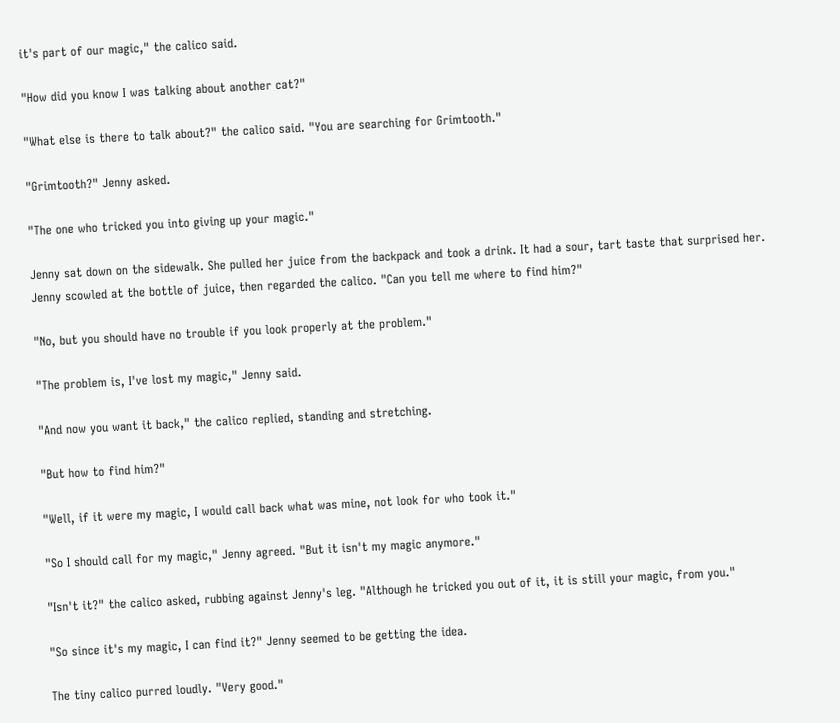it's part of our magic," the calico said.

"How did you know I was talking about another cat?"

"What else is there to talk about?" the calico said. "You are searching for Grimtooth."

"Grimtooth?" Jenny asked.

"The one who tricked you into giving up your magic."

Jenny sat down on the sidewalk. She pulled her juice from the backpack and took a drink. It had a sour, tart taste that surprised her. Jenny scowled at the bottle of juice, then regarded the calico. "Can you tell me where to find him?"

"No, but you should have no trouble if you look properly at the problem."

"The problem is, I've lost my magic," Jenny said.

"And now you want it back," the calico replied, standing and stretching.

"But how to find him?"

"Well, if it were my magic, I would call back what was mine, not look for who took it."

"So I should call for my magic," Jenny agreed. "But it isn't my magic anymore."

"Isn't it?" the calico asked, rubbing against Jenny's leg. "Although he tricked you out of it, it is still your magic, from you."

"So since it's my magic, I can find it?" Jenny seemed to be getting the idea.

The tiny calico purred loudly. "Very good."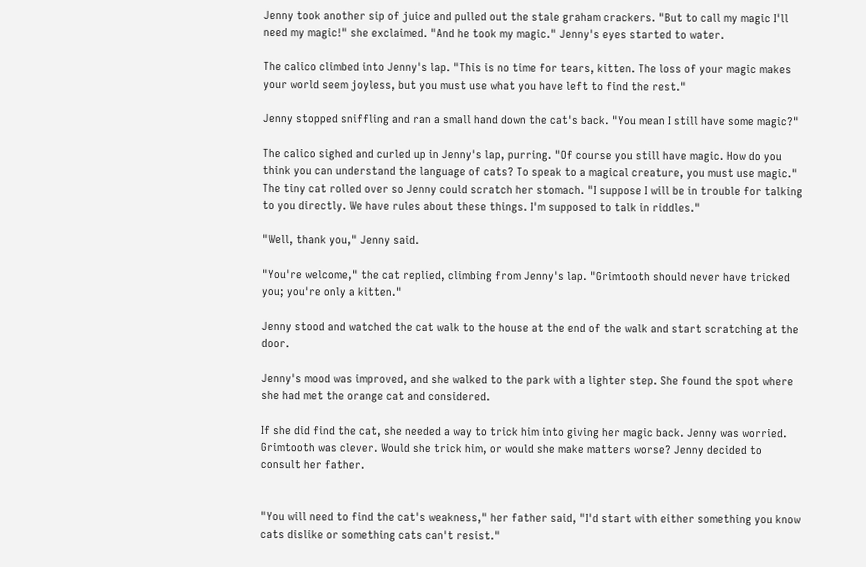Jenny took another sip of juice and pulled out the stale graham crackers. "But to call my magic I'll need my magic!" she exclaimed. "And he took my magic." Jenny's eyes started to water.

The calico climbed into Jenny's lap. "This is no time for tears, kitten. The loss of your magic makes your world seem joyless, but you must use what you have left to find the rest."

Jenny stopped sniffling and ran a small hand down the cat's back. "You mean I still have some magic?"

The calico sighed and curled up in Jenny's lap, purring. "Of course you still have magic. How do you think you can understand the language of cats? To speak to a magical creature, you must use magic." The tiny cat rolled over so Jenny could scratch her stomach. "I suppose I will be in trouble for talking to you directly. We have rules about these things. I'm supposed to talk in riddles."

"Well, thank you," Jenny said.

"You're welcome," the cat replied, climbing from Jenny's lap. "Grimtooth should never have tricked you; you're only a kitten."

Jenny stood and watched the cat walk to the house at the end of the walk and start scratching at the door.

Jenny's mood was improved, and she walked to the park with a lighter step. She found the spot where she had met the orange cat and considered.

If she did find the cat, she needed a way to trick him into giving her magic back. Jenny was worried. Grimtooth was clever. Would she trick him, or would she make matters worse? Jenny decided to consult her father.


"You will need to find the cat's weakness," her father said, "I'd start with either something you know cats dislike or something cats can't resist."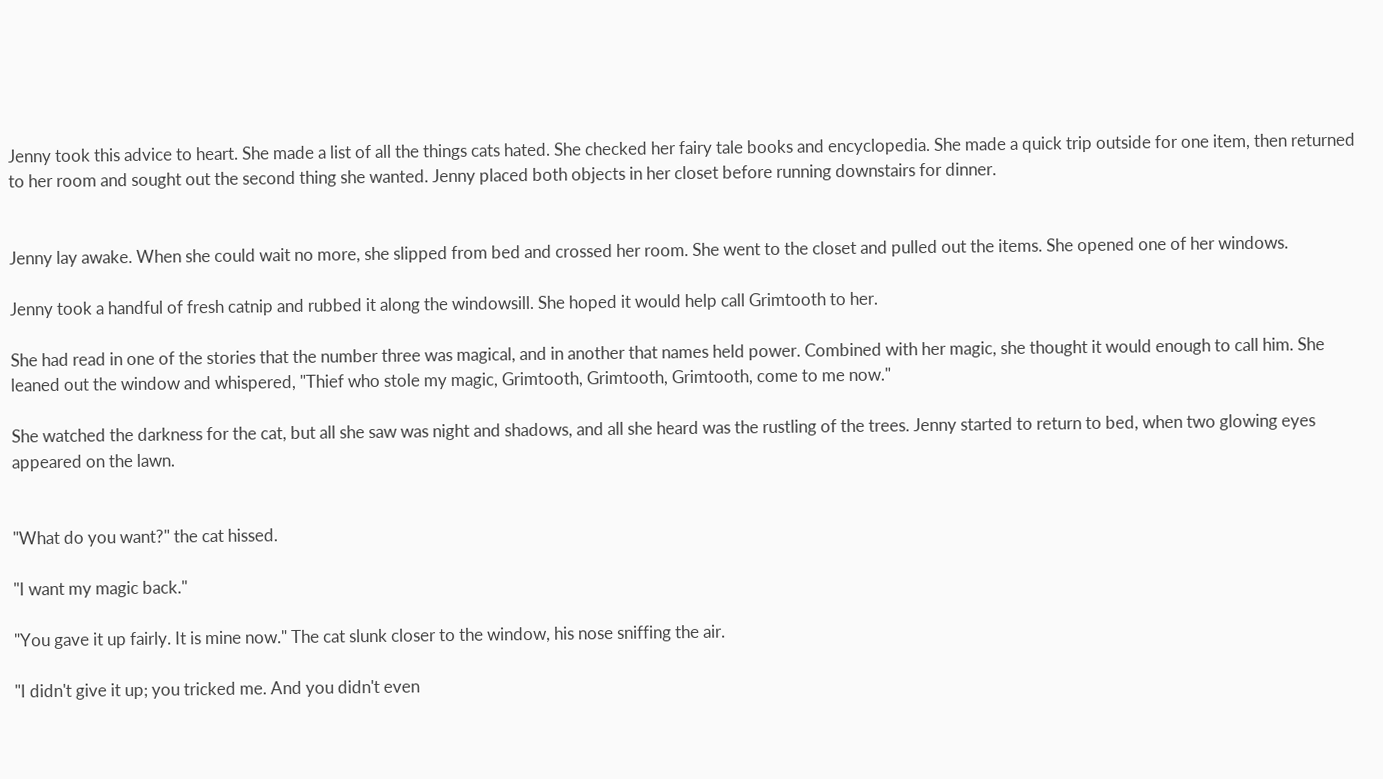Jenny took this advice to heart. She made a list of all the things cats hated. She checked her fairy tale books and encyclopedia. She made a quick trip outside for one item, then returned to her room and sought out the second thing she wanted. Jenny placed both objects in her closet before running downstairs for dinner.


Jenny lay awake. When she could wait no more, she slipped from bed and crossed her room. She went to the closet and pulled out the items. She opened one of her windows.

Jenny took a handful of fresh catnip and rubbed it along the windowsill. She hoped it would help call Grimtooth to her.

She had read in one of the stories that the number three was magical, and in another that names held power. Combined with her magic, she thought it would enough to call him. She leaned out the window and whispered, "Thief who stole my magic, Grimtooth, Grimtooth, Grimtooth, come to me now."

She watched the darkness for the cat, but all she saw was night and shadows, and all she heard was the rustling of the trees. Jenny started to return to bed, when two glowing eyes appeared on the lawn.


"What do you want?" the cat hissed.

"I want my magic back."

"You gave it up fairly. It is mine now." The cat slunk closer to the window, his nose sniffing the air.

"I didn't give it up; you tricked me. And you didn't even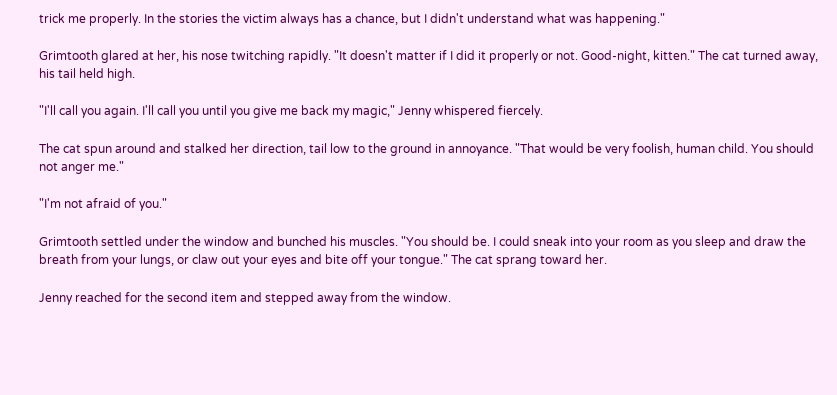trick me properly. In the stories the victim always has a chance, but I didn't understand what was happening."

Grimtooth glared at her, his nose twitching rapidly. "It doesn't matter if I did it properly or not. Good-night, kitten." The cat turned away, his tail held high.

"I'll call you again. I'll call you until you give me back my magic," Jenny whispered fiercely.

The cat spun around and stalked her direction, tail low to the ground in annoyance. "That would be very foolish, human child. You should not anger me."

"I'm not afraid of you."

Grimtooth settled under the window and bunched his muscles. "You should be. I could sneak into your room as you sleep and draw the breath from your lungs, or claw out your eyes and bite off your tongue." The cat sprang toward her.

Jenny reached for the second item and stepped away from the window.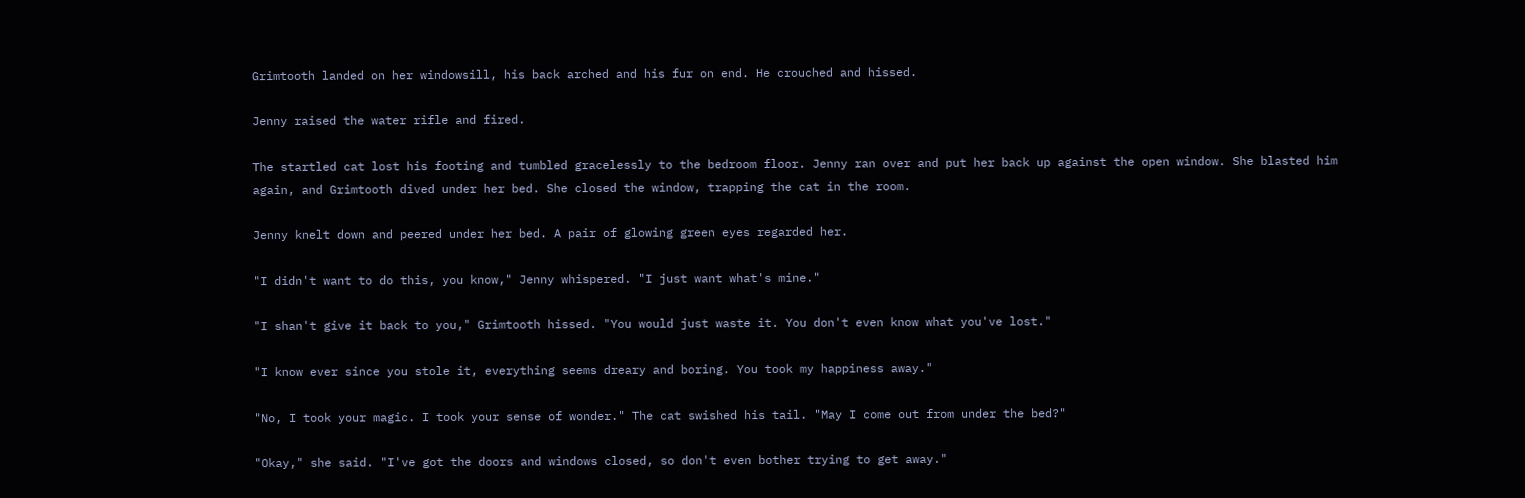Grimtooth landed on her windowsill, his back arched and his fur on end. He crouched and hissed.

Jenny raised the water rifle and fired.

The startled cat lost his footing and tumbled gracelessly to the bedroom floor. Jenny ran over and put her back up against the open window. She blasted him again, and Grimtooth dived under her bed. She closed the window, trapping the cat in the room.

Jenny knelt down and peered under her bed. A pair of glowing green eyes regarded her.

"I didn't want to do this, you know," Jenny whispered. "I just want what's mine."

"I shan't give it back to you," Grimtooth hissed. "You would just waste it. You don't even know what you've lost."

"I know ever since you stole it, everything seems dreary and boring. You took my happiness away."

"No, I took your magic. I took your sense of wonder." The cat swished his tail. "May I come out from under the bed?"

"Okay," she said. "I've got the doors and windows closed, so don't even bother trying to get away."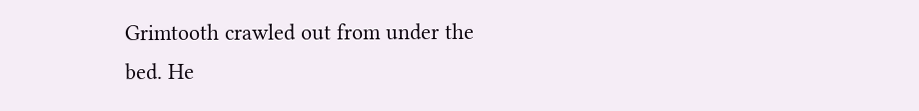Grimtooth crawled out from under the bed. He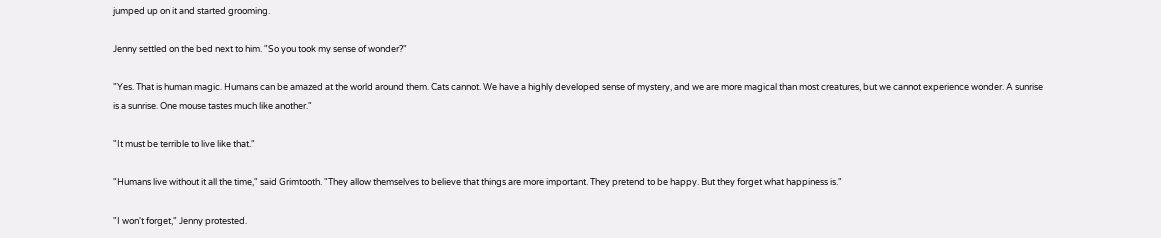jumped up on it and started grooming.

Jenny settled on the bed next to him. "So you took my sense of wonder?"

"Yes. That is human magic. Humans can be amazed at the world around them. Cats cannot. We have a highly developed sense of mystery, and we are more magical than most creatures, but we cannot experience wonder. A sunrise is a sunrise. One mouse tastes much like another."

"It must be terrible to live like that."

"Humans live without it all the time," said Grimtooth. "They allow themselves to believe that things are more important. They pretend to be happy. But they forget what happiness is."

"I won't forget," Jenny protested.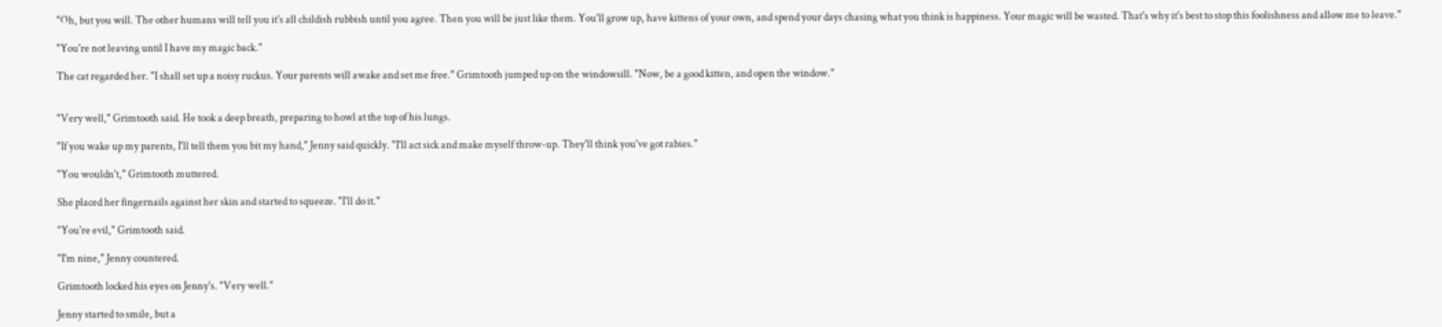"Oh, but you will. The other humans will tell you it's all childish rubbish until you agree. Then you will be just like them. You'll grow up, have kittens of your own, and spend your days chasing what you think is happiness. Your magic will be wasted. That's why it's best to stop this foolishness and allow me to leave."

"You're not leaving until I have my magic back."

The cat regarded her. "I shall set up a noisy ruckus. Your parents will awake and set me free." Grimtooth jumped up on the windowsill. "Now, be a good kitten, and open the window."


"Very well," Grimtooth said. He took a deep breath, preparing to howl at the top of his lungs.

"If you wake up my parents, I'll tell them you bit my hand," Jenny said quickly. "I'll act sick and make myself throw-up. They'll think you've got rabies."

"You wouldn't," Grimtooth muttered.

She placed her fingernails against her skin and started to squeeze. "I'll do it."

"You're evil," Grimtooth said.

"I'm nine," Jenny countered.

Grimtooth locked his eyes on Jenny's. "Very well."

Jenny started to smile, but a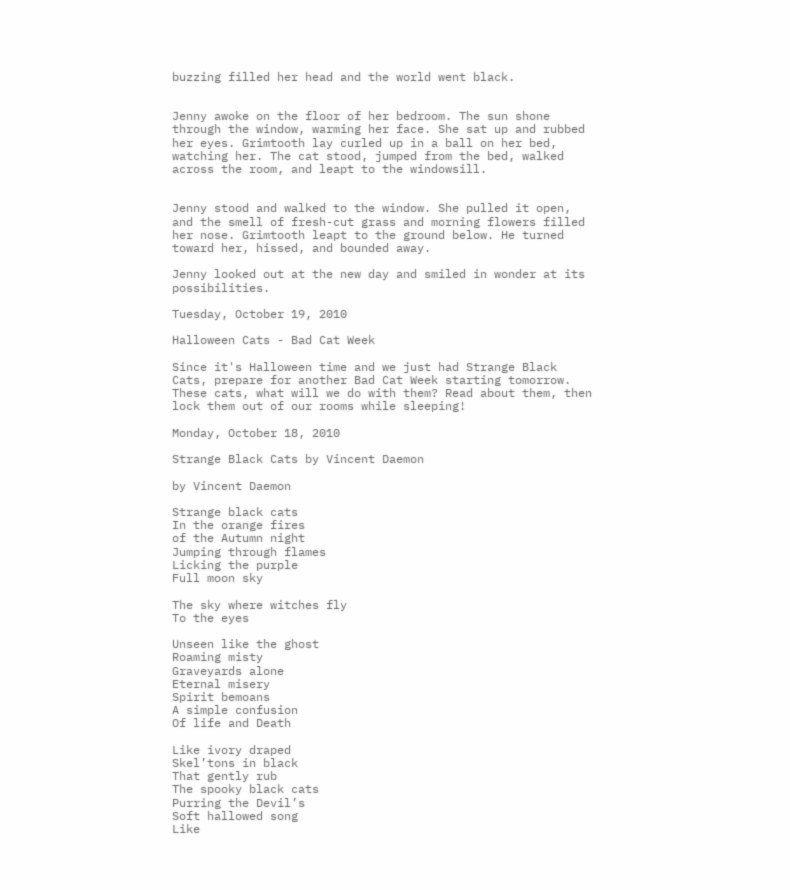buzzing filled her head and the world went black.


Jenny awoke on the floor of her bedroom. The sun shone through the window, warming her face. She sat up and rubbed her eyes. Grimtooth lay curled up in a ball on her bed, watching her. The cat stood, jumped from the bed, walked across the room, and leapt to the windowsill.


Jenny stood and walked to the window. She pulled it open, and the smell of fresh-cut grass and morning flowers filled her nose. Grimtooth leapt to the ground below. He turned toward her, hissed, and bounded away.

Jenny looked out at the new day and smiled in wonder at its possibilities.

Tuesday, October 19, 2010

Halloween Cats - Bad Cat Week

Since it's Halloween time and we just had Strange Black Cats, prepare for another Bad Cat Week starting tomorrow. These cats, what will we do with them? Read about them, then lock them out of our rooms while sleeping!

Monday, October 18, 2010

Strange Black Cats by Vincent Daemon

by Vincent Daemon

Strange black cats
In the orange fires
of the Autumn night
Jumping through flames
Licking the purple
Full moon sky

The sky where witches fly
To the eyes

Unseen like the ghost
Roaming misty
Graveyards alone
Eternal misery
Spirit bemoans
A simple confusion
Of life and Death

Like ivory draped
Skel’tons in black
That gently rub
The spooky black cats
Purring the Devil’s
Soft hallowed song
Like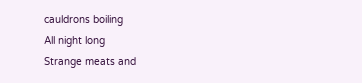cauldrons boiling
All night long
Strange meats and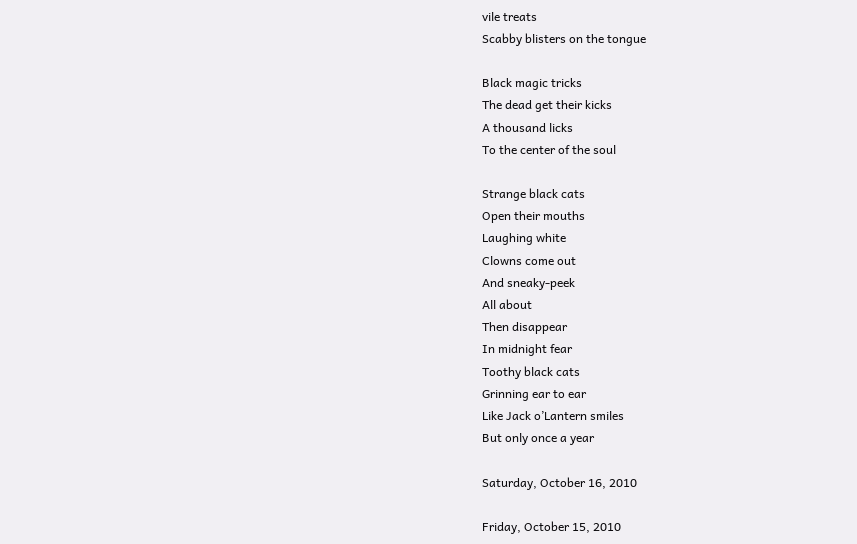vile treats
Scabby blisters on the tongue

Black magic tricks
The dead get their kicks
A thousand licks
To the center of the soul

Strange black cats
Open their mouths
Laughing white
Clowns come out
And sneaky-peek
All about
Then disappear
In midnight fear
Toothy black cats
Grinning ear to ear
Like Jack o’Lantern smiles
But only once a year

Saturday, October 16, 2010

Friday, October 15, 2010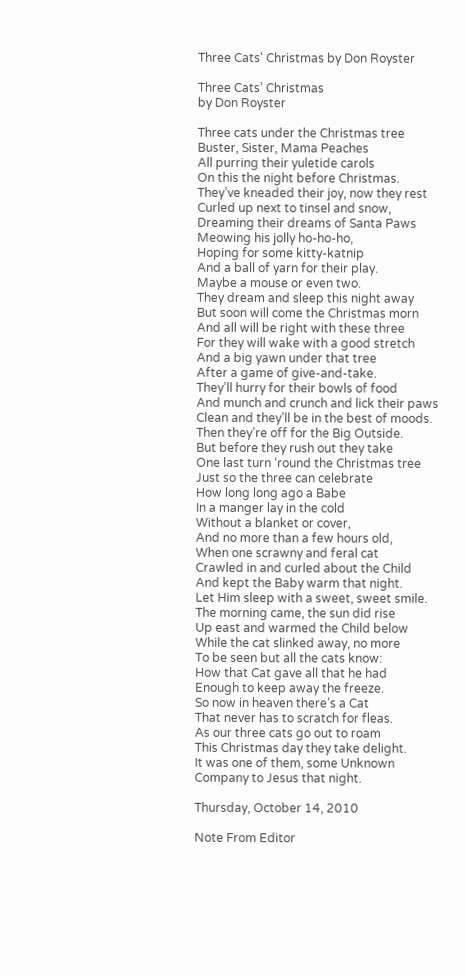Three Cats' Christmas by Don Royster

Three Cats’ Christmas
by Don Royster

Three cats under the Christmas tree
Buster, Sister, Mama Peaches
All purring their yuletide carols
On this the night before Christmas.
They’ve kneaded their joy, now they rest
Curled up next to tinsel and snow,
Dreaming their dreams of Santa Paws
Meowing his jolly ho-ho-ho,
Hoping for some kitty-katnip
And a ball of yarn for their play.
Maybe a mouse or even two.
They dream and sleep this night away
But soon will come the Christmas morn
And all will be right with these three
For they will wake with a good stretch
And a big yawn under that tree
After a game of give-and-take.
They’ll hurry for their bowls of food
And munch and crunch and lick their paws
Clean and they’ll be in the best of moods.
Then they’re off for the Big Outside.
But before they rush out they take
One last turn ‘round the Christmas tree
Just so the three can celebrate
How long long ago a Babe
In a manger lay in the cold
Without a blanket or cover,
And no more than a few hours old,
When one scrawny and feral cat
Crawled in and curled about the Child
And kept the Baby warm that night.
Let Him sleep with a sweet, sweet smile.
The morning came, the sun did rise
Up east and warmed the Child below
While the cat slinked away, no more
To be seen but all the cats know:
How that Cat gave all that he had
Enough to keep away the freeze.
So now in heaven there’s a Cat
That never has to scratch for fleas.
As our three cats go out to roam
This Christmas day they take delight.
It was one of them, some Unknown
Company to Jesus that night.

Thursday, October 14, 2010

Note From Editor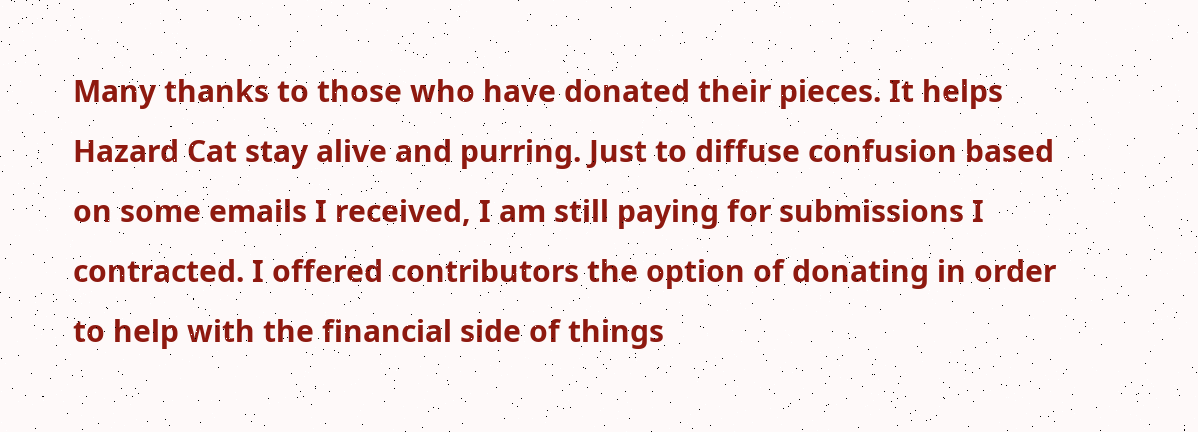Many thanks to those who have donated their pieces. It helps Hazard Cat stay alive and purring. Just to diffuse confusion based on some emails I received, I am still paying for submissions I contracted. I offered contributors the option of donating in order to help with the financial side of things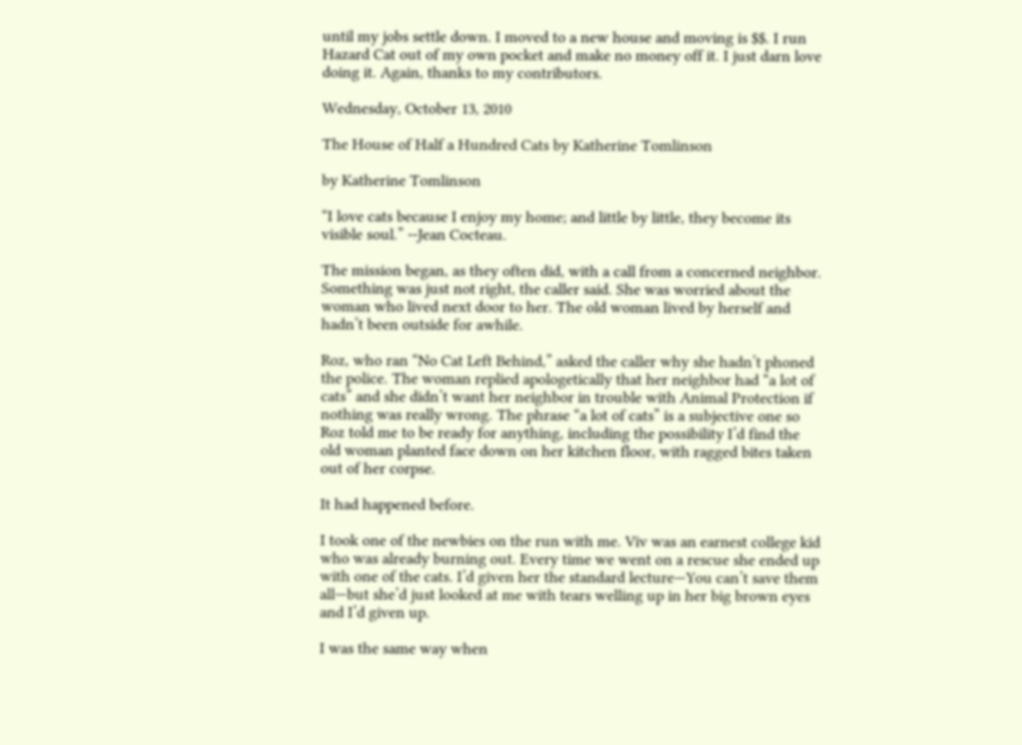until my jobs settle down. I moved to a new house and moving is $$. I run Hazard Cat out of my own pocket and make no money off it. I just darn love doing it. Again, thanks to my contributors.

Wednesday, October 13, 2010

The House of Half a Hundred Cats by Katherine Tomlinson

by Katherine Tomlinson

“I love cats because I enjoy my home; and little by little, they become its visible soul.” --Jean Cocteau.

The mission began, as they often did, with a call from a concerned neighbor. Something was just not right, the caller said. She was worried about the woman who lived next door to her. The old woman lived by herself and hadn’t been outside for awhile.

Roz, who ran “No Cat Left Behind,” asked the caller why she hadn’t phoned the police. The woman replied apologetically that her neighbor had “a lot of cats” and she didn’t want her neighbor in trouble with Animal Protection if nothing was really wrong. The phrase “a lot of cats” is a subjective one so Roz told me to be ready for anything, including the possibility I’d find the old woman planted face down on her kitchen floor, with ragged bites taken out of her corpse.

It had happened before.

I took one of the newbies on the run with me. Viv was an earnest college kid who was already burning out. Every time we went on a rescue she ended up with one of the cats. I’d given her the standard lecture—You can’t save them all—but she’d just looked at me with tears welling up in her big brown eyes and I’d given up.

I was the same way when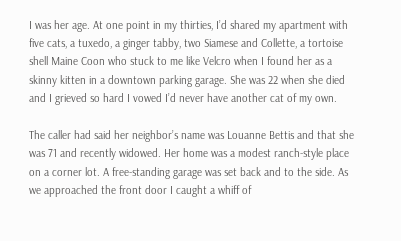I was her age. At one point in my thirties, I’d shared my apartment with five cats, a tuxedo, a ginger tabby, two Siamese and Collette, a tortoise shell Maine Coon who stuck to me like Velcro when I found her as a skinny kitten in a downtown parking garage. She was 22 when she died and I grieved so hard I vowed I’d never have another cat of my own.

The caller had said her neighbor’s name was Louanne Bettis and that she was 71 and recently widowed. Her home was a modest ranch-style place on a corner lot. A free-standing garage was set back and to the side. As we approached the front door I caught a whiff of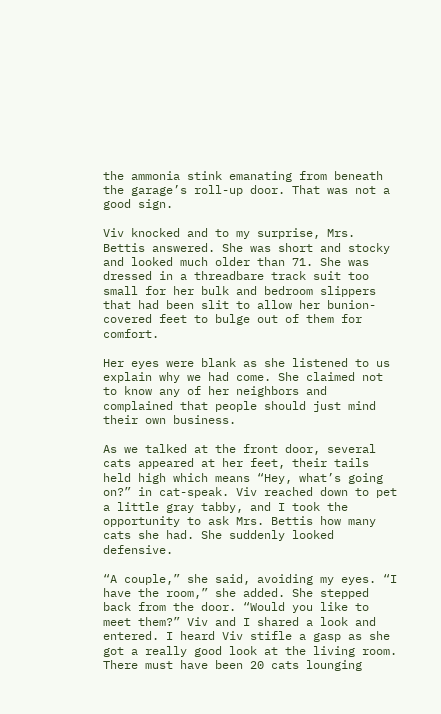the ammonia stink emanating from beneath the garage’s roll-up door. That was not a good sign.

Viv knocked and to my surprise, Mrs. Bettis answered. She was short and stocky and looked much older than 71. She was dressed in a threadbare track suit too small for her bulk and bedroom slippers that had been slit to allow her bunion-covered feet to bulge out of them for comfort.

Her eyes were blank as she listened to us explain why we had come. She claimed not to know any of her neighbors and complained that people should just mind their own business.

As we talked at the front door, several cats appeared at her feet, their tails held high which means “Hey, what’s going on?” in cat-speak. Viv reached down to pet a little gray tabby, and I took the opportunity to ask Mrs. Bettis how many cats she had. She suddenly looked defensive.

“A couple,” she said, avoiding my eyes. “I have the room,” she added. She stepped back from the door. “Would you like to meet them?” Viv and I shared a look and entered. I heard Viv stifle a gasp as she got a really good look at the living room. There must have been 20 cats lounging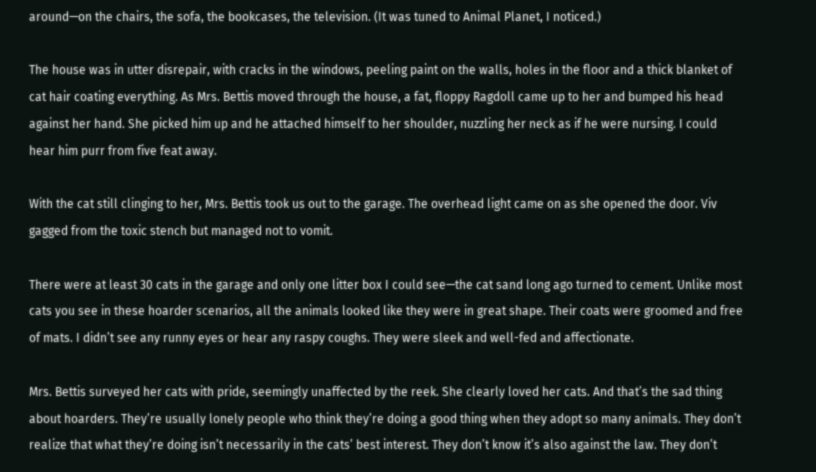around—on the chairs, the sofa, the bookcases, the television. (It was tuned to Animal Planet, I noticed.)

The house was in utter disrepair, with cracks in the windows, peeling paint on the walls, holes in the floor and a thick blanket of cat hair coating everything. As Mrs. Bettis moved through the house, a fat, floppy Ragdoll came up to her and bumped his head against her hand. She picked him up and he attached himself to her shoulder, nuzzling her neck as if he were nursing. I could hear him purr from five feat away.

With the cat still clinging to her, Mrs. Bettis took us out to the garage. The overhead light came on as she opened the door. Viv gagged from the toxic stench but managed not to vomit.

There were at least 30 cats in the garage and only one litter box I could see—the cat sand long ago turned to cement. Unlike most cats you see in these hoarder scenarios, all the animals looked like they were in great shape. Their coats were groomed and free of mats. I didn’t see any runny eyes or hear any raspy coughs. They were sleek and well-fed and affectionate.

Mrs. Bettis surveyed her cats with pride, seemingly unaffected by the reek. She clearly loved her cats. And that’s the sad thing about hoarders. They’re usually lonely people who think they’re doing a good thing when they adopt so many animals. They don’t realize that what they’re doing isn’t necessarily in the cats’ best interest. They don’t know it’s also against the law. They don’t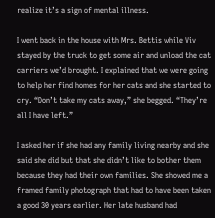realize it’s a sign of mental illness.

I went back in the house with Mrs. Bettis while Viv stayed by the truck to get some air and unload the cat carriers we’d brought. I explained that we were going to help her find homes for her cats and she started to cry. “Don’t take my cats away,” she begged. “They’re all I have left.”

I asked her if she had any family living nearby and she said she did but that she didn’t like to bother them because they had their own families. She showed me a framed family photograph that had to have been taken a good 30 years earlier. Her late husband had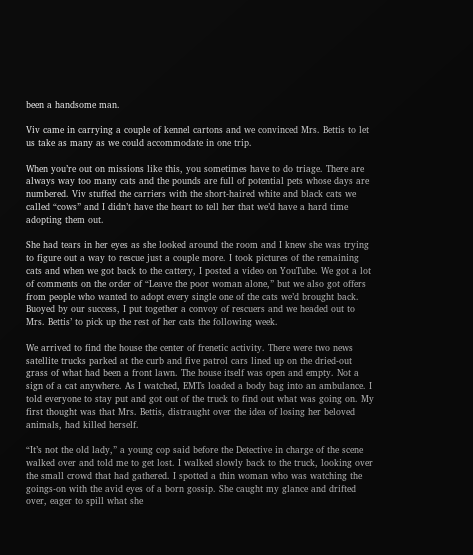been a handsome man.

Viv came in carrying a couple of kennel cartons and we convinced Mrs. Bettis to let us take as many as we could accommodate in one trip.

When you’re out on missions like this, you sometimes have to do triage. There are always way too many cats and the pounds are full of potential pets whose days are numbered. Viv stuffed the carriers with the short-haired white and black cats we called “cows” and I didn’t have the heart to tell her that we’d have a hard time adopting them out.

She had tears in her eyes as she looked around the room and I knew she was trying to figure out a way to rescue just a couple more. I took pictures of the remaining cats and when we got back to the cattery, I posted a video on YouTube. We got a lot of comments on the order of “Leave the poor woman alone,” but we also got offers from people who wanted to adopt every single one of the cats we’d brought back. Buoyed by our success, I put together a convoy of rescuers and we headed out to Mrs. Bettis’ to pick up the rest of her cats the following week.

We arrived to find the house the center of frenetic activity. There were two news satellite trucks parked at the curb and five patrol cars lined up on the dried-out grass of what had been a front lawn. The house itself was open and empty. Not a sign of a cat anywhere. As I watched, EMTs loaded a body bag into an ambulance. I told everyone to stay put and got out of the truck to find out what was going on. My first thought was that Mrs. Bettis, distraught over the idea of losing her beloved animals, had killed herself.

“It’s not the old lady,” a young cop said before the Detective in charge of the scene walked over and told me to get lost. I walked slowly back to the truck, looking over the small crowd that had gathered. I spotted a thin woman who was watching the goings-on with the avid eyes of a born gossip. She caught my glance and drifted over, eager to spill what she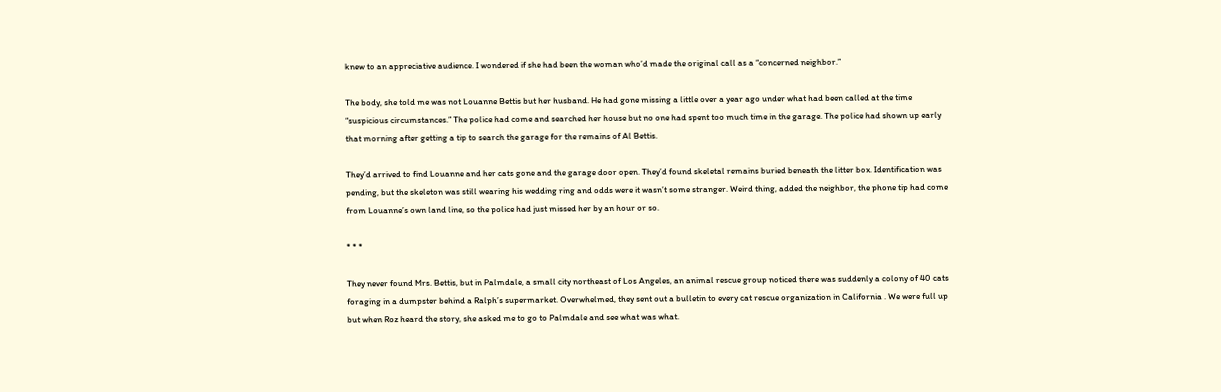knew to an appreciative audience. I wondered if she had been the woman who’d made the original call as a “concerned neighbor.”

The body, she told me was not Louanne Bettis but her husband. He had gone missing a little over a year ago under what had been called at the time “suspicious circumstances.” The police had come and searched her house but no one had spent too much time in the garage. The police had shown up early that morning after getting a tip to search the garage for the remains of Al Bettis.

They’d arrived to find Louanne and her cats gone and the garage door open. They’d found skeletal remains buried beneath the litter box. Identification was pending, but the skeleton was still wearing his wedding ring and odds were it wasn’t some stranger. Weird thing, added the neighbor, the phone tip had come from Louanne’s own land line, so the police had just missed her by an hour or so.

* * *

They never found Mrs. Bettis, but in Palmdale, a small city northeast of Los Angeles, an animal rescue group noticed there was suddenly a colony of 40 cats foraging in a dumpster behind a Ralph’s supermarket. Overwhelmed, they sent out a bulletin to every cat rescue organization in California . We were full up but when Roz heard the story, she asked me to go to Palmdale and see what was what.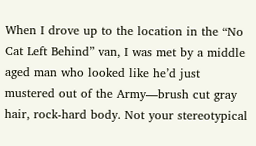When I drove up to the location in the “No Cat Left Behind” van, I was met by a middle aged man who looked like he’d just mustered out of the Army—brush cut gray hair, rock-hard body. Not your stereotypical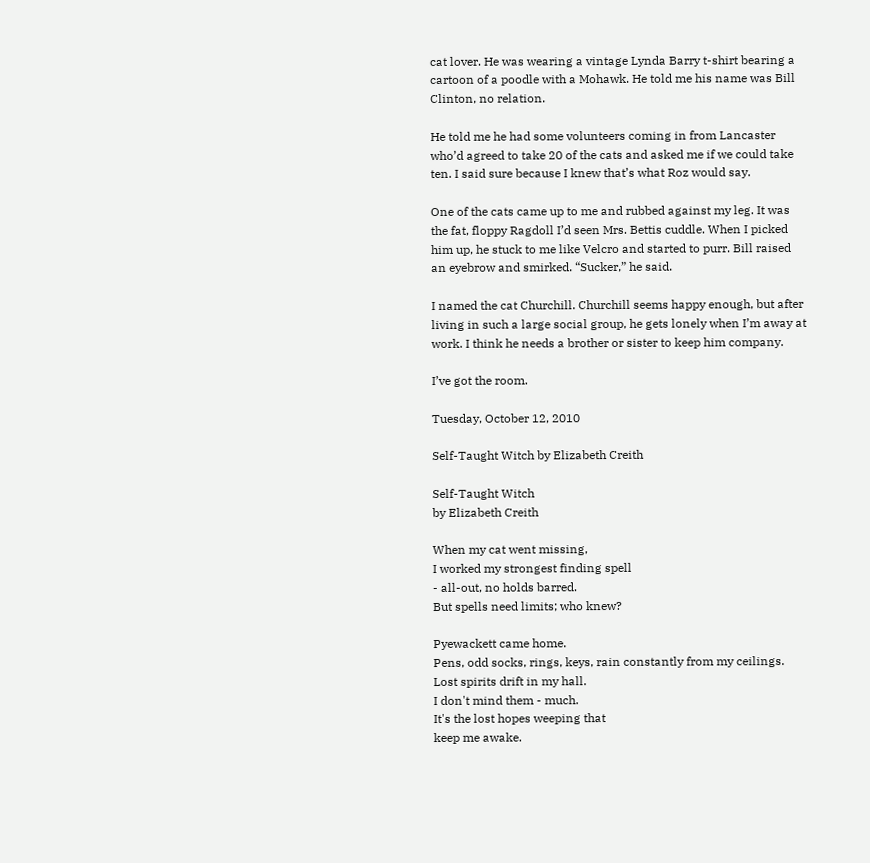cat lover. He was wearing a vintage Lynda Barry t-shirt bearing a cartoon of a poodle with a Mohawk. He told me his name was Bill Clinton, no relation.

He told me he had some volunteers coming in from Lancaster who’d agreed to take 20 of the cats and asked me if we could take ten. I said sure because I knew that’s what Roz would say.

One of the cats came up to me and rubbed against my leg. It was the fat, floppy Ragdoll I’d seen Mrs. Bettis cuddle. When I picked him up, he stuck to me like Velcro and started to purr. Bill raised an eyebrow and smirked. “Sucker,” he said.

I named the cat Churchill. Churchill seems happy enough, but after living in such a large social group, he gets lonely when I’m away at work. I think he needs a brother or sister to keep him company.

I’ve got the room.

Tuesday, October 12, 2010

Self-Taught Witch by Elizabeth Creith

Self-Taught Witch
by Elizabeth Creith

When my cat went missing,
I worked my strongest finding spell
- all-out, no holds barred.
But spells need limits; who knew?

Pyewackett came home.
Pens, odd socks, rings, keys, rain constantly from my ceilings.
Lost spirits drift in my hall.
I don't mind them - much.
It's the lost hopes weeping that
keep me awake.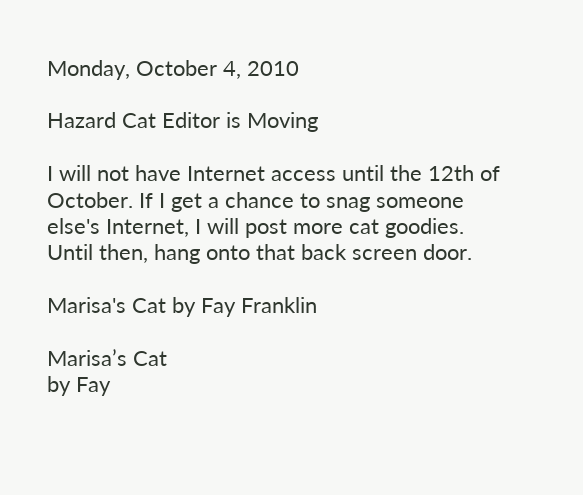Monday, October 4, 2010

Hazard Cat Editor is Moving

I will not have Internet access until the 12th of October. If I get a chance to snag someone else's Internet, I will post more cat goodies. Until then, hang onto that back screen door.

Marisa's Cat by Fay Franklin

Marisa’s Cat
by Fay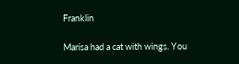Franklin

Marisa had a cat with wings. You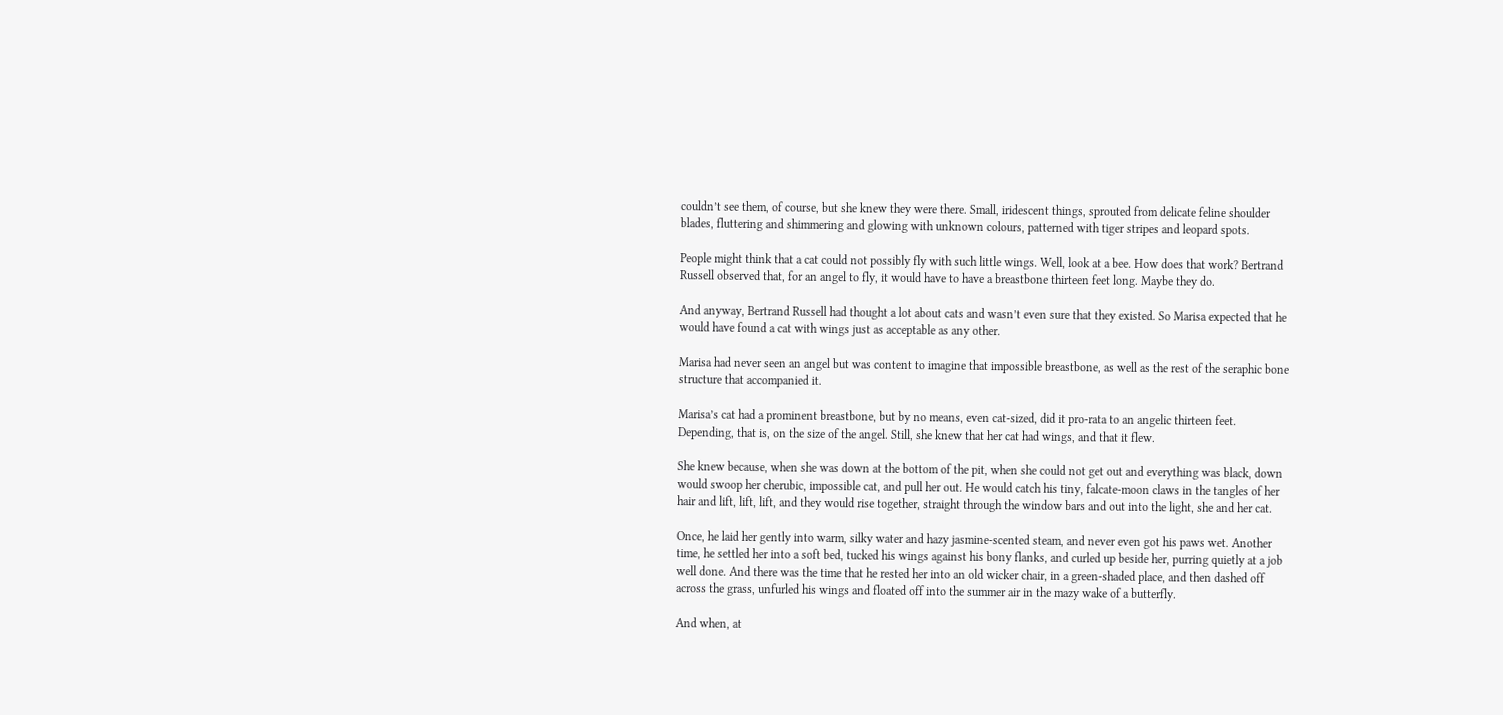couldn’t see them, of course, but she knew they were there. Small, iridescent things, sprouted from delicate feline shoulder blades, fluttering and shimmering and glowing with unknown colours, patterned with tiger stripes and leopard spots.

People might think that a cat could not possibly fly with such little wings. Well, look at a bee. How does that work? Bertrand Russell observed that, for an angel to fly, it would have to have a breastbone thirteen feet long. Maybe they do.

And anyway, Bertrand Russell had thought a lot about cats and wasn’t even sure that they existed. So Marisa expected that he would have found a cat with wings just as acceptable as any other.

Marisa had never seen an angel but was content to imagine that impossible breastbone, as well as the rest of the seraphic bone structure that accompanied it.

Marisa’s cat had a prominent breastbone, but by no means, even cat-sized, did it pro-rata to an angelic thirteen feet. Depending, that is, on the size of the angel. Still, she knew that her cat had wings, and that it flew.

She knew because, when she was down at the bottom of the pit, when she could not get out and everything was black, down would swoop her cherubic, impossible cat, and pull her out. He would catch his tiny, falcate-moon claws in the tangles of her hair and lift, lift, lift, and they would rise together, straight through the window bars and out into the light, she and her cat.

Once, he laid her gently into warm, silky water and hazy jasmine-scented steam, and never even got his paws wet. Another time, he settled her into a soft bed, tucked his wings against his bony flanks, and curled up beside her, purring quietly at a job well done. And there was the time that he rested her into an old wicker chair, in a green-shaded place, and then dashed off across the grass, unfurled his wings and floated off into the summer air in the mazy wake of a butterfly.

And when, at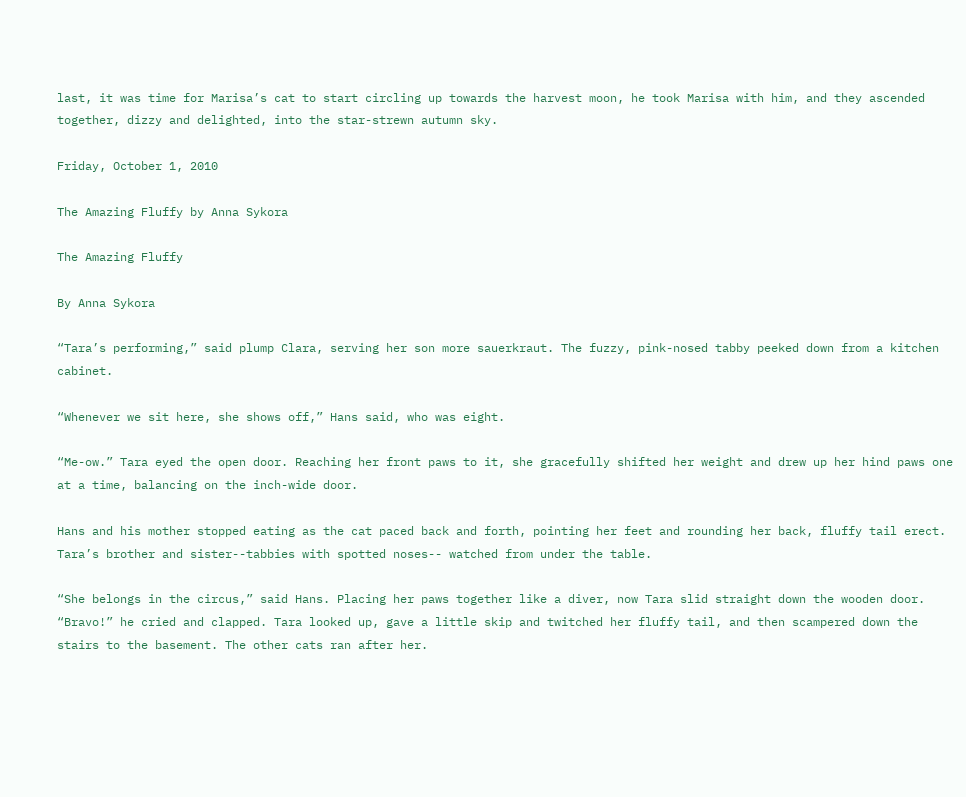last, it was time for Marisa’s cat to start circling up towards the harvest moon, he took Marisa with him, and they ascended together, dizzy and delighted, into the star-strewn autumn sky.

Friday, October 1, 2010

The Amazing Fluffy by Anna Sykora

The Amazing Fluffy

By Anna Sykora

“Tara’s performing,” said plump Clara, serving her son more sauerkraut. The fuzzy, pink-nosed tabby peeked down from a kitchen cabinet.

“Whenever we sit here, she shows off,” Hans said, who was eight.

“Me-ow.” Tara eyed the open door. Reaching her front paws to it, she gracefully shifted her weight and drew up her hind paws one at a time, balancing on the inch-wide door.

Hans and his mother stopped eating as the cat paced back and forth, pointing her feet and rounding her back, fluffy tail erect. Tara’s brother and sister--tabbies with spotted noses-- watched from under the table.

“She belongs in the circus,” said Hans. Placing her paws together like a diver, now Tara slid straight down the wooden door. “Bravo!” he cried and clapped. Tara looked up, gave a little skip and twitched her fluffy tail, and then scampered down the stairs to the basement. The other cats ran after her.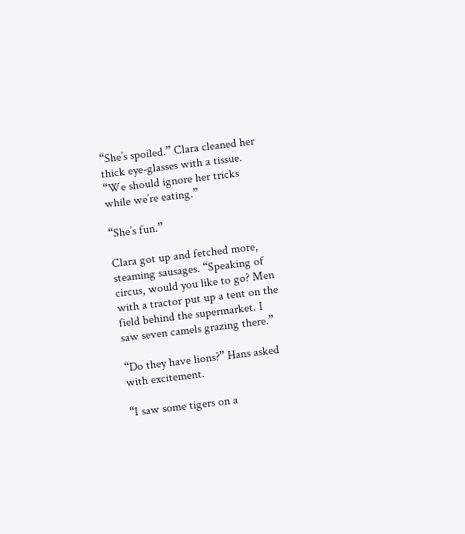“She’s spoiled.” Clara cleaned her thick eye-glasses with a tissue. “We should ignore her tricks while we’re eating.”

“She’s fun.”

Clara got up and fetched more, steaming sausages. “Speaking of circus, would you like to go? Men with a tractor put up a tent on the field behind the supermarket. I saw seven camels grazing there.”

“Do they have lions?” Hans asked with excitement.

“I saw some tigers on a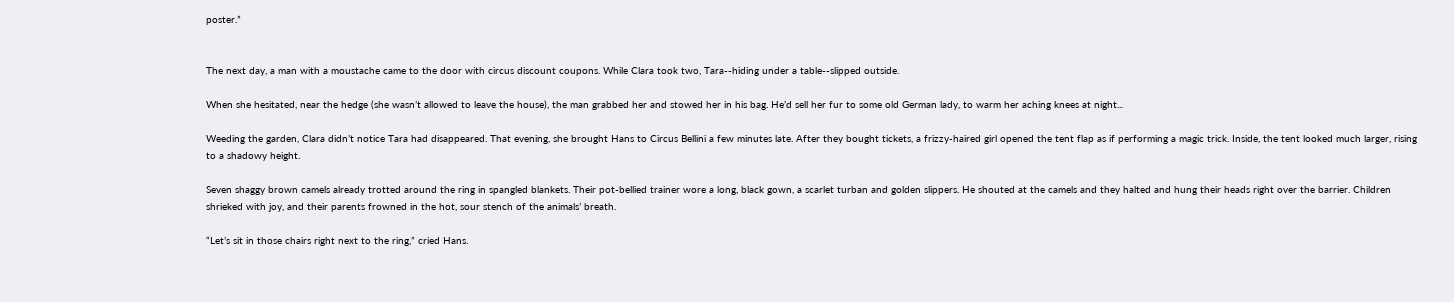poster.”


The next day, a man with a moustache came to the door with circus discount coupons. While Clara took two, Tara--hiding under a table--slipped outside.

When she hesitated, near the hedge (she wasn’t allowed to leave the house), the man grabbed her and stowed her in his bag. He’d sell her fur to some old German lady, to warm her aching knees at night...

Weeding the garden, Clara didn’t notice Tara had disappeared. That evening, she brought Hans to Circus Bellini a few minutes late. After they bought tickets, a frizzy-haired girl opened the tent flap as if performing a magic trick. Inside, the tent looked much larger, rising to a shadowy height.

Seven shaggy brown camels already trotted around the ring in spangled blankets. Their pot-bellied trainer wore a long, black gown, a scarlet turban and golden slippers. He shouted at the camels and they halted and hung their heads right over the barrier. Children shrieked with joy, and their parents frowned in the hot, sour stench of the animals’ breath.

“Let’s sit in those chairs right next to the ring,” cried Hans.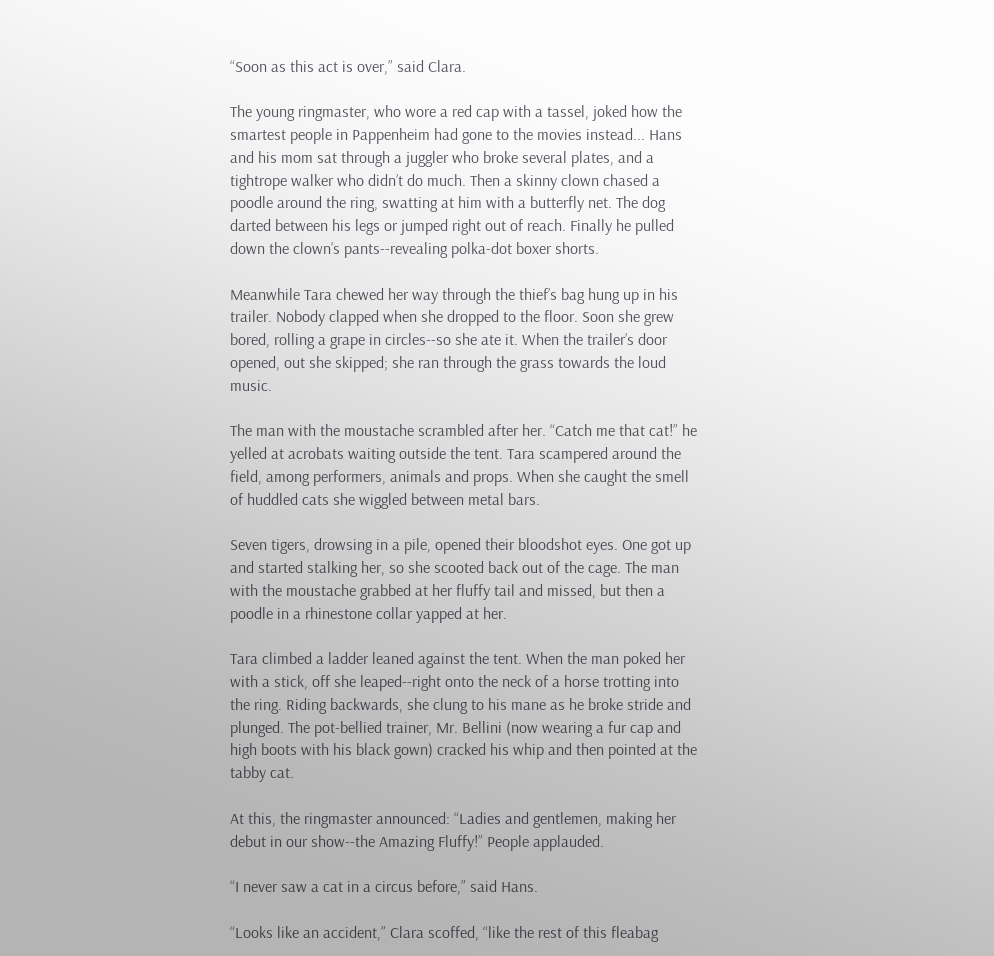“Soon as this act is over,” said Clara.

The young ringmaster, who wore a red cap with a tassel, joked how the smartest people in Pappenheim had gone to the movies instead... Hans and his mom sat through a juggler who broke several plates, and a tightrope walker who didn’t do much. Then a skinny clown chased a poodle around the ring, swatting at him with a butterfly net. The dog darted between his legs or jumped right out of reach. Finally he pulled down the clown’s pants--revealing polka-dot boxer shorts.

Meanwhile Tara chewed her way through the thief’s bag hung up in his trailer. Nobody clapped when she dropped to the floor. Soon she grew bored, rolling a grape in circles--so she ate it. When the trailer’s door opened, out she skipped; she ran through the grass towards the loud music.

The man with the moustache scrambled after her. “Catch me that cat!” he yelled at acrobats waiting outside the tent. Tara scampered around the field, among performers, animals and props. When she caught the smell of huddled cats she wiggled between metal bars.

Seven tigers, drowsing in a pile, opened their bloodshot eyes. One got up and started stalking her, so she scooted back out of the cage. The man with the moustache grabbed at her fluffy tail and missed, but then a poodle in a rhinestone collar yapped at her.

Tara climbed a ladder leaned against the tent. When the man poked her with a stick, off she leaped--right onto the neck of a horse trotting into the ring. Riding backwards, she clung to his mane as he broke stride and plunged. The pot-bellied trainer, Mr. Bellini (now wearing a fur cap and high boots with his black gown) cracked his whip and then pointed at the tabby cat.

At this, the ringmaster announced: “Ladies and gentlemen, making her debut in our show--the Amazing Fluffy!” People applauded.

“I never saw a cat in a circus before,” said Hans.

“Looks like an accident,” Clara scoffed, “like the rest of this fleabag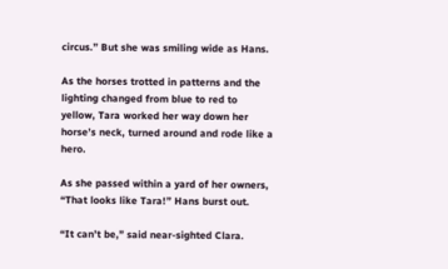circus.” But she was smiling wide as Hans.

As the horses trotted in patterns and the lighting changed from blue to red to yellow, Tara worked her way down her horse’s neck, turned around and rode like a hero.

As she passed within a yard of her owners, “That looks like Tara!” Hans burst out.

“It can’t be,” said near-sighted Clara.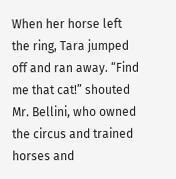When her horse left the ring, Tara jumped off and ran away. “Find me that cat!” shouted Mr. Bellini, who owned the circus and trained horses and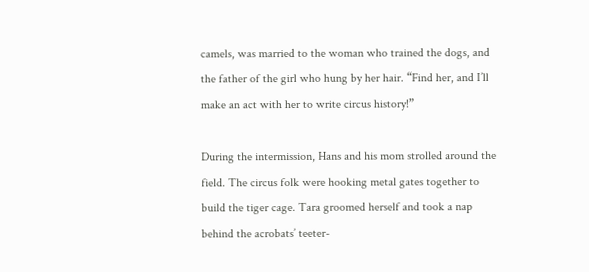camels, was married to the woman who trained the dogs, and the father of the girl who hung by her hair. “Find her, and I’ll make an act with her to write circus history!”

During the intermission, Hans and his mom strolled around the field. The circus folk were hooking metal gates together to build the tiger cage. Tara groomed herself and took a nap behind the acrobats’ teeter-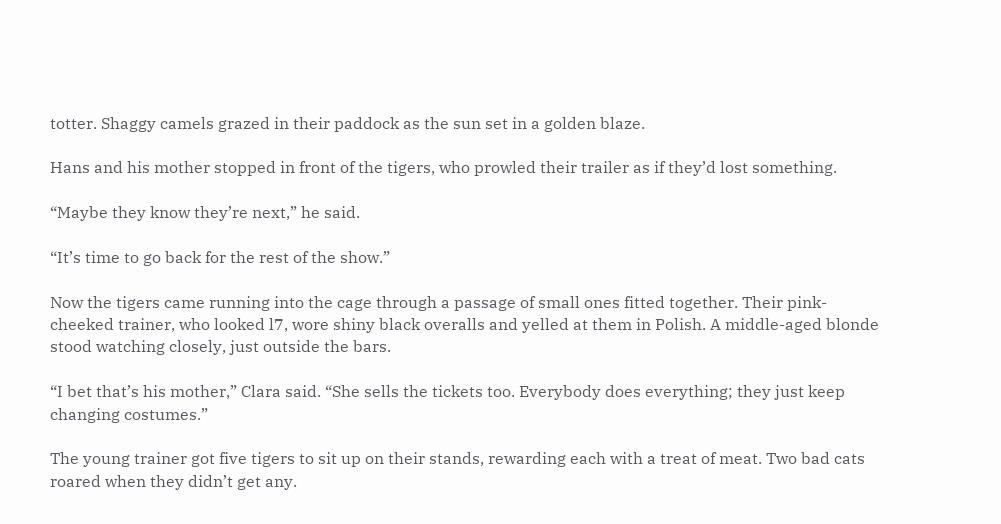totter. Shaggy camels grazed in their paddock as the sun set in a golden blaze.

Hans and his mother stopped in front of the tigers, who prowled their trailer as if they’d lost something.

“Maybe they know they’re next,” he said.

“It’s time to go back for the rest of the show.”

Now the tigers came running into the cage through a passage of small ones fitted together. Their pink-cheeked trainer, who looked l7, wore shiny black overalls and yelled at them in Polish. A middle-aged blonde stood watching closely, just outside the bars.

“I bet that’s his mother,” Clara said. “She sells the tickets too. Everybody does everything; they just keep changing costumes.”

The young trainer got five tigers to sit up on their stands, rewarding each with a treat of meat. Two bad cats roared when they didn’t get any.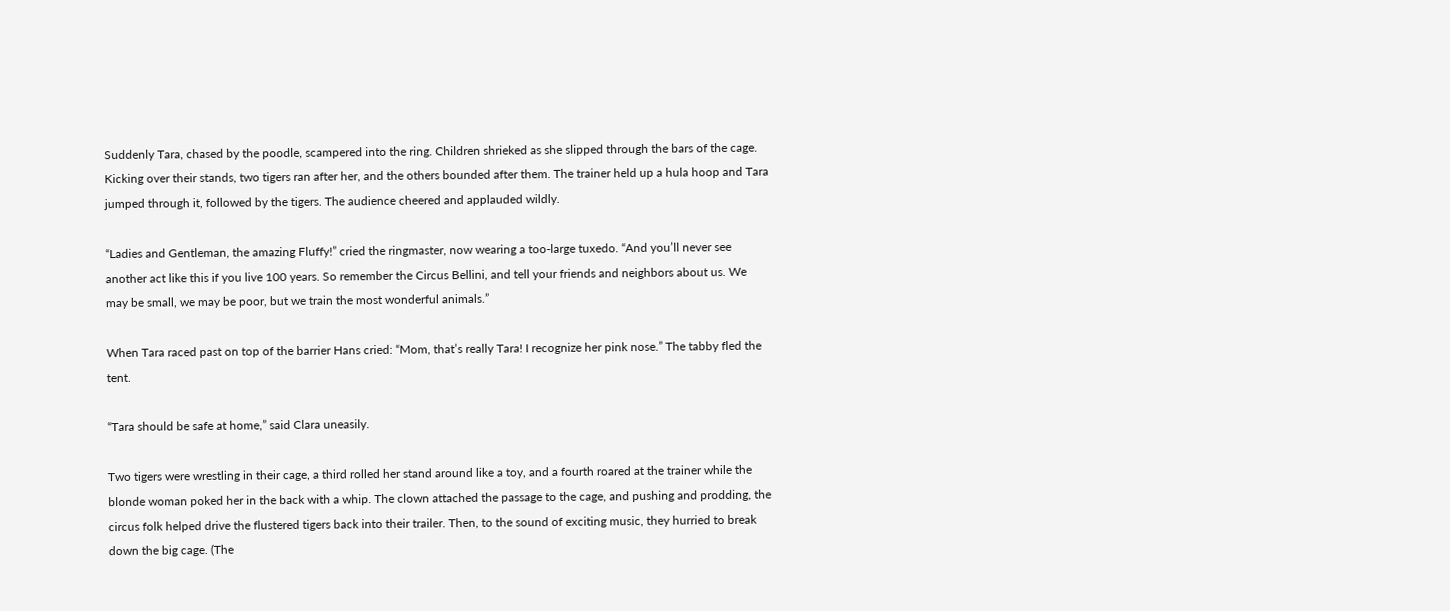Suddenly Tara, chased by the poodle, scampered into the ring. Children shrieked as she slipped through the bars of the cage. Kicking over their stands, two tigers ran after her, and the others bounded after them. The trainer held up a hula hoop and Tara jumped through it, followed by the tigers. The audience cheered and applauded wildly.

“Ladies and Gentleman, the amazing Fluffy!” cried the ringmaster, now wearing a too-large tuxedo. “And you’ll never see another act like this if you live 100 years. So remember the Circus Bellini, and tell your friends and neighbors about us. We may be small, we may be poor, but we train the most wonderful animals.”

When Tara raced past on top of the barrier Hans cried: “Mom, that’s really Tara! I recognize her pink nose.” The tabby fled the tent.

“Tara should be safe at home,” said Clara uneasily.

Two tigers were wrestling in their cage, a third rolled her stand around like a toy, and a fourth roared at the trainer while the blonde woman poked her in the back with a whip. The clown attached the passage to the cage, and pushing and prodding, the circus folk helped drive the flustered tigers back into their trailer. Then, to the sound of exciting music, they hurried to break down the big cage. (The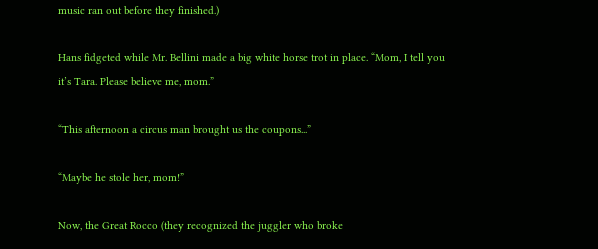music ran out before they finished.)

Hans fidgeted while Mr. Bellini made a big white horse trot in place. “Mom, I tell you it’s Tara. Please believe me, mom.”

“This afternoon a circus man brought us the coupons...”

“Maybe he stole her, mom!”

Now, the Great Rocco (they recognized the juggler who broke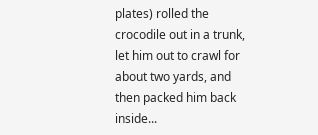plates) rolled the crocodile out in a trunk, let him out to crawl for about two yards, and then packed him back inside...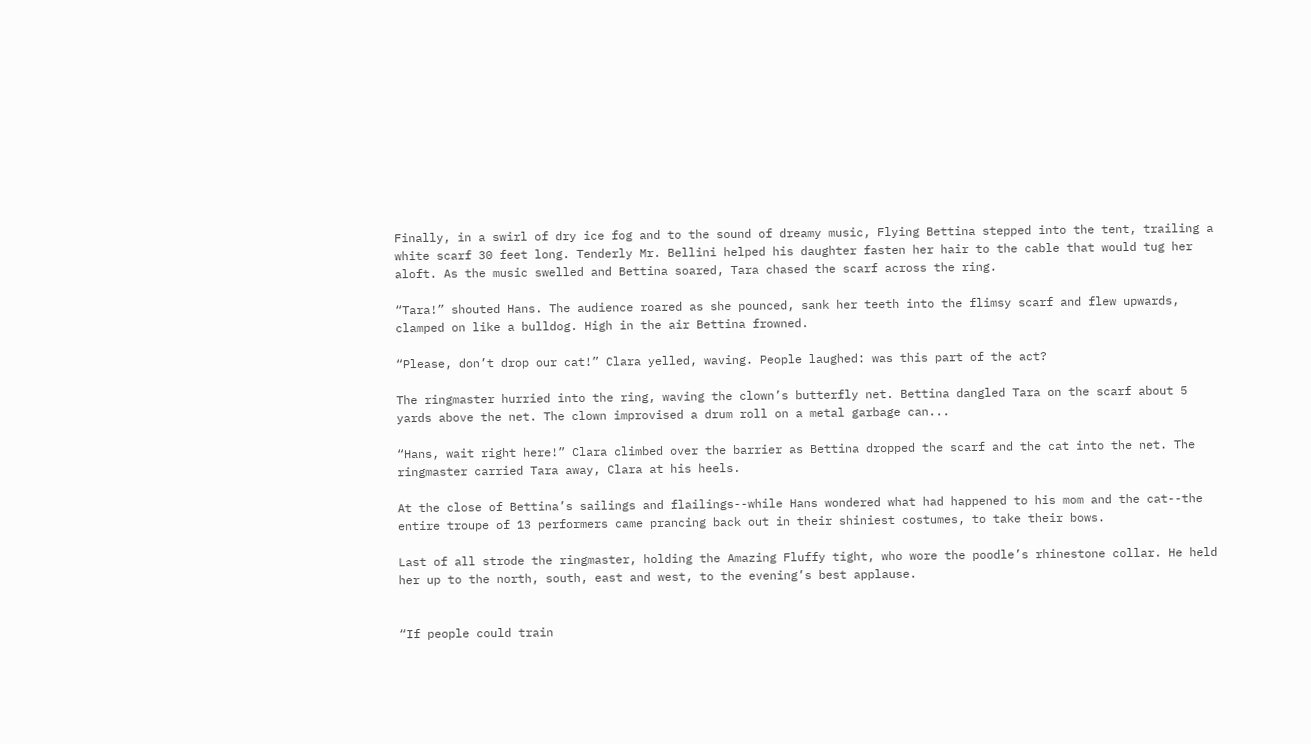Finally, in a swirl of dry ice fog and to the sound of dreamy music, Flying Bettina stepped into the tent, trailing a white scarf 30 feet long. Tenderly Mr. Bellini helped his daughter fasten her hair to the cable that would tug her aloft. As the music swelled and Bettina soared, Tara chased the scarf across the ring.

“Tara!” shouted Hans. The audience roared as she pounced, sank her teeth into the flimsy scarf and flew upwards, clamped on like a bulldog. High in the air Bettina frowned.

“Please, don’t drop our cat!” Clara yelled, waving. People laughed: was this part of the act?

The ringmaster hurried into the ring, waving the clown’s butterfly net. Bettina dangled Tara on the scarf about 5 yards above the net. The clown improvised a drum roll on a metal garbage can...

“Hans, wait right here!” Clara climbed over the barrier as Bettina dropped the scarf and the cat into the net. The ringmaster carried Tara away, Clara at his heels.

At the close of Bettina’s sailings and flailings--while Hans wondered what had happened to his mom and the cat--the entire troupe of 13 performers came prancing back out in their shiniest costumes, to take their bows.

Last of all strode the ringmaster, holding the Amazing Fluffy tight, who wore the poodle’s rhinestone collar. He held her up to the north, south, east and west, to the evening’s best applause.


“If people could train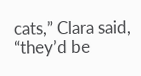cats,” Clara said, “they’d be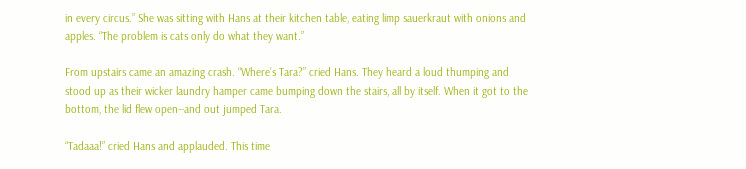in every circus.” She was sitting with Hans at their kitchen table, eating limp sauerkraut with onions and apples. “The problem is cats only do what they want.”

From upstairs came an amazing crash. “Where’s Tara?” cried Hans. They heard a loud thumping and stood up as their wicker laundry hamper came bumping down the stairs, all by itself. When it got to the bottom, the lid flew open--and out jumped Tara.

“Tadaaa!” cried Hans and applauded. This time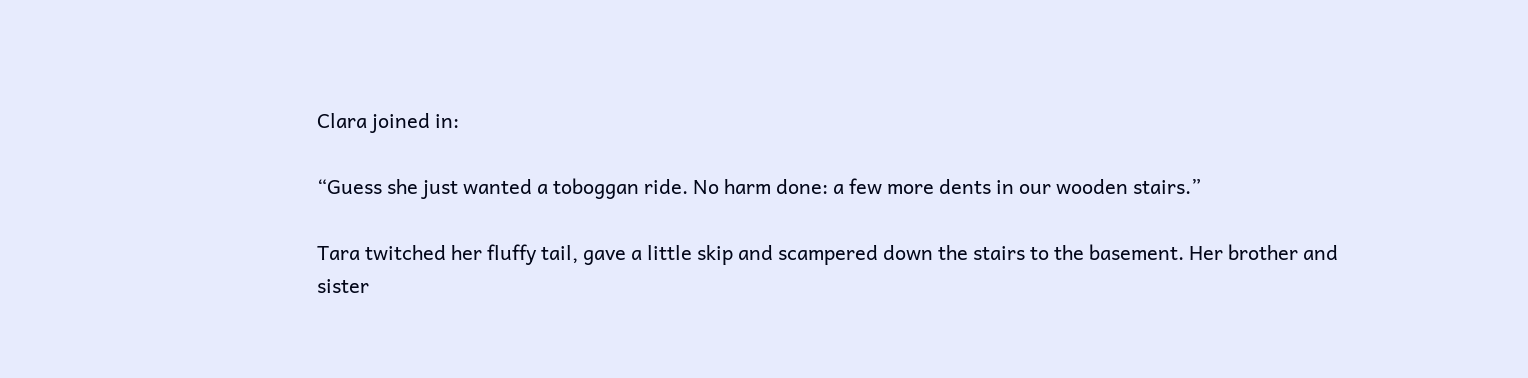Clara joined in:

“Guess she just wanted a toboggan ride. No harm done: a few more dents in our wooden stairs.”

Tara twitched her fluffy tail, gave a little skip and scampered down the stairs to the basement. Her brother and sister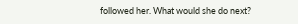followed her. What would she do next?